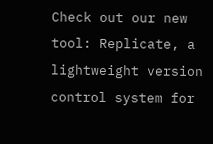Check out our new tool: Replicate, a lightweight version control system for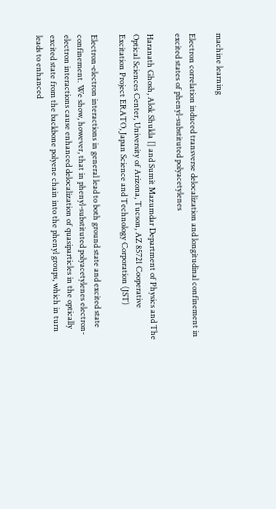machine learning

Electron correlation induced transverse delocalization and longitudinal confinement in excited states of phenyl-substituted polyacetylenes

Haranath Ghosh, Alok Shukla [] and Sumit Mazumdar Department of Physics and The Optical Sciences Center, University of Arizona, Tucson, AZ 85721 Cooperative Excitation Project ERATO, Japan Science and Technology Corporation (JST)

Electron-electron interactions in general lead to both ground state and excited state confinement. We show, however, that in phenyl-substituted polyacetylenes electron-electron interactions cause enhanced delocalization of quasiparticles in the optically excited state from the backbone polyene chain into the phenyl groups, which in turn leads to enhanced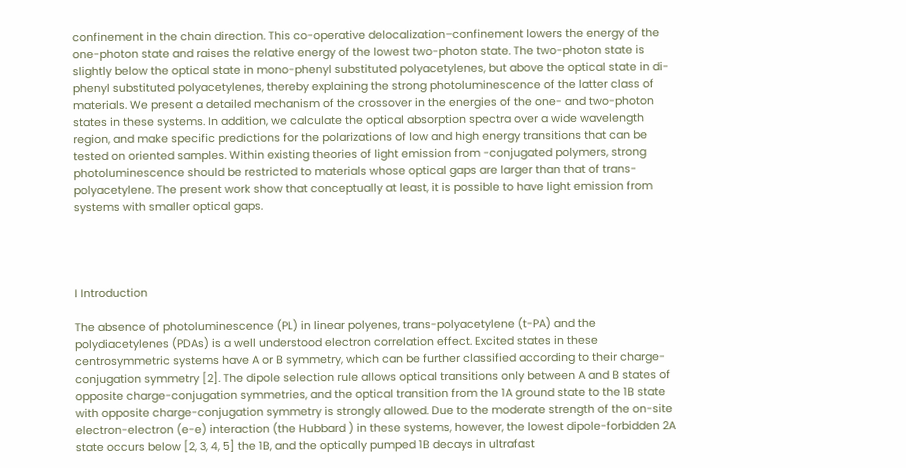confinement in the chain direction. This co-operative delocalization–confinement lowers the energy of the one-photon state and raises the relative energy of the lowest two-photon state. The two-photon state is slightly below the optical state in mono-phenyl substituted polyacetylenes, but above the optical state in di-phenyl substituted polyacetylenes, thereby explaining the strong photoluminescence of the latter class of materials. We present a detailed mechanism of the crossover in the energies of the one- and two-photon states in these systems. In addition, we calculate the optical absorption spectra over a wide wavelength region, and make specific predictions for the polarizations of low and high energy transitions that can be tested on oriented samples. Within existing theories of light emission from -conjugated polymers, strong photoluminescence should be restricted to materials whose optical gaps are larger than that of trans-polyacetylene. The present work show that conceptually at least, it is possible to have light emission from systems with smaller optical gaps.




I Introduction

The absence of photoluminescence (PL) in linear polyenes, trans-polyacetylene (t-PA) and the polydiacetylenes (PDAs) is a well understood electron correlation effect. Excited states in these centrosymmetric systems have A or B symmetry, which can be further classified according to their charge-conjugation symmetry [2]. The dipole selection rule allows optical transitions only between A and B states of opposite charge-conjugation symmetries, and the optical transition from the 1A ground state to the 1B state with opposite charge-conjugation symmetry is strongly allowed. Due to the moderate strength of the on-site electron-electron (e-e) interaction (the Hubbard ) in these systems, however, the lowest dipole-forbidden 2A state occurs below [2, 3, 4, 5] the 1B, and the optically pumped 1B decays in ultrafast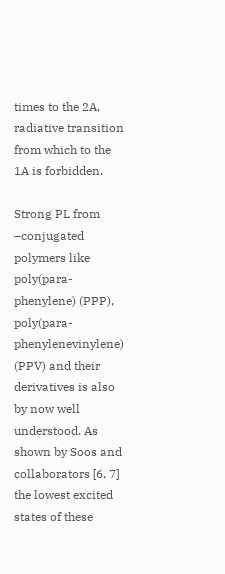times to the 2A, radiative transition from which to the 1A is forbidden.

Strong PL from –conjugated polymers like poly(para-phenylene) (PPP), poly(para-phenylenevinylene) (PPV) and their derivatives is also by now well understood. As shown by Soos and collaborators [6, 7] the lowest excited states of these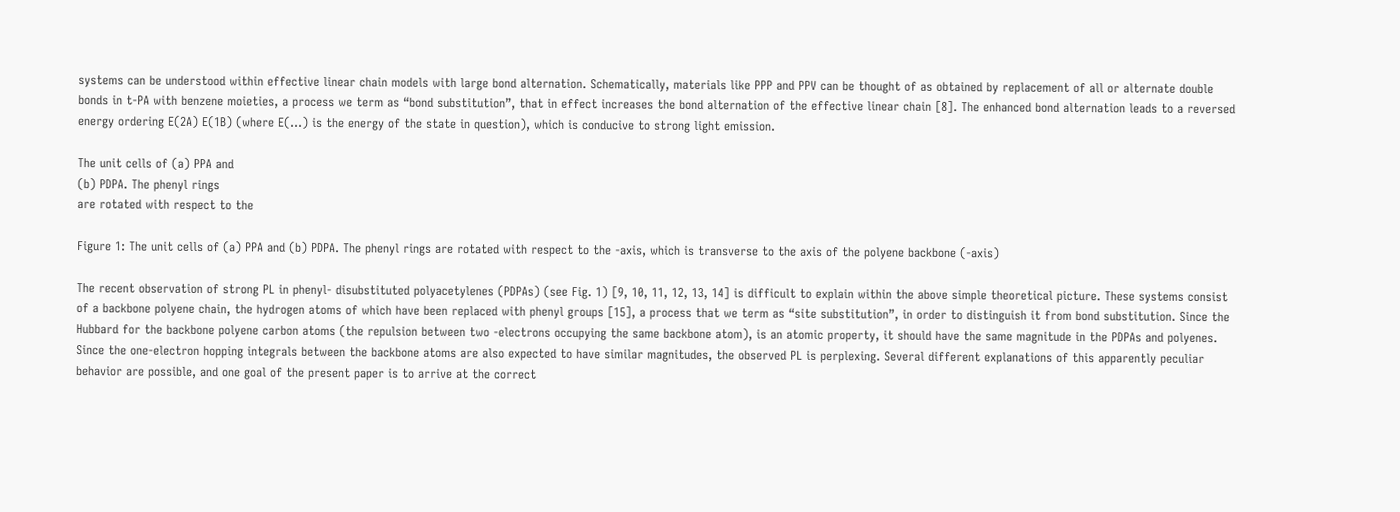systems can be understood within effective linear chain models with large bond alternation. Schematically, materials like PPP and PPV can be thought of as obtained by replacement of all or alternate double bonds in t-PA with benzene moieties, a process we term as “bond substitution”, that in effect increases the bond alternation of the effective linear chain [8]. The enhanced bond alternation leads to a reversed energy ordering E(2A) E(1B) (where E(…) is the energy of the state in question), which is conducive to strong light emission.

The unit cells of (a) PPA and
(b) PDPA. The phenyl rings
are rotated with respect to the

Figure 1: The unit cells of (a) PPA and (b) PDPA. The phenyl rings are rotated with respect to the -axis, which is transverse to the axis of the polyene backbone (-axis)

The recent observation of strong PL in phenyl- disubstituted polyacetylenes (PDPAs) (see Fig. 1) [9, 10, 11, 12, 13, 14] is difficult to explain within the above simple theoretical picture. These systems consist of a backbone polyene chain, the hydrogen atoms of which have been replaced with phenyl groups [15], a process that we term as “site substitution”, in order to distinguish it from bond substitution. Since the Hubbard for the backbone polyene carbon atoms (the repulsion between two -electrons occupying the same backbone atom), is an atomic property, it should have the same magnitude in the PDPAs and polyenes. Since the one-electron hopping integrals between the backbone atoms are also expected to have similar magnitudes, the observed PL is perplexing. Several different explanations of this apparently peculiar behavior are possible, and one goal of the present paper is to arrive at the correct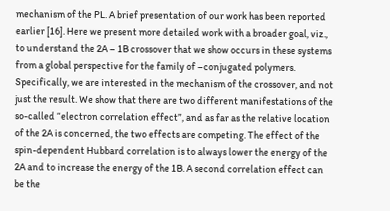mechanism of the PL. A brief presentation of our work has been reported earlier [16]. Here we present more detailed work with a broader goal, viz., to understand the 2A – 1B crossover that we show occurs in these systems from a global perspective for the family of –conjugated polymers. Specifically, we are interested in the mechanism of the crossover, and not just the result. We show that there are two different manifestations of the so-called “electron correlation effect”, and as far as the relative location of the 2A is concerned, the two effects are competing. The effect of the spin-dependent Hubbard correlation is to always lower the energy of the 2A and to increase the energy of the 1B. A second correlation effect can be the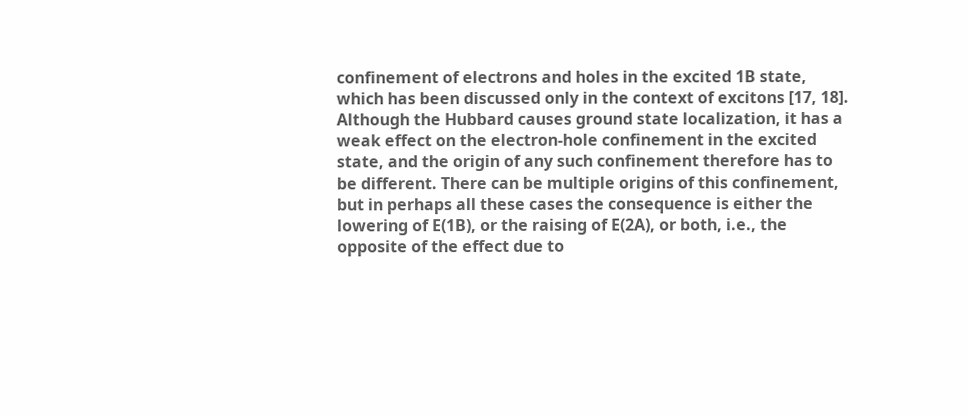confinement of electrons and holes in the excited 1B state, which has been discussed only in the context of excitons [17, 18]. Although the Hubbard causes ground state localization, it has a weak effect on the electron-hole confinement in the excited state, and the origin of any such confinement therefore has to be different. There can be multiple origins of this confinement, but in perhaps all these cases the consequence is either the lowering of E(1B), or the raising of E(2A), or both, i.e., the opposite of the effect due to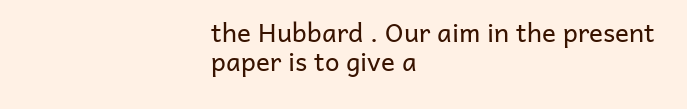the Hubbard . Our aim in the present paper is to give a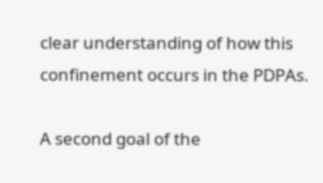clear understanding of how this confinement occurs in the PDPAs.

A second goal of the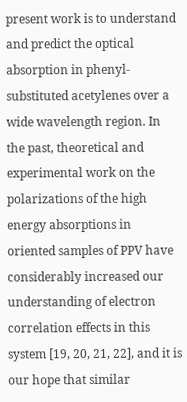present work is to understand and predict the optical absorption in phenyl-substituted acetylenes over a wide wavelength region. In the past, theoretical and experimental work on the polarizations of the high energy absorptions in oriented samples of PPV have considerably increased our understanding of electron correlation effects in this system [19, 20, 21, 22], and it is our hope that similar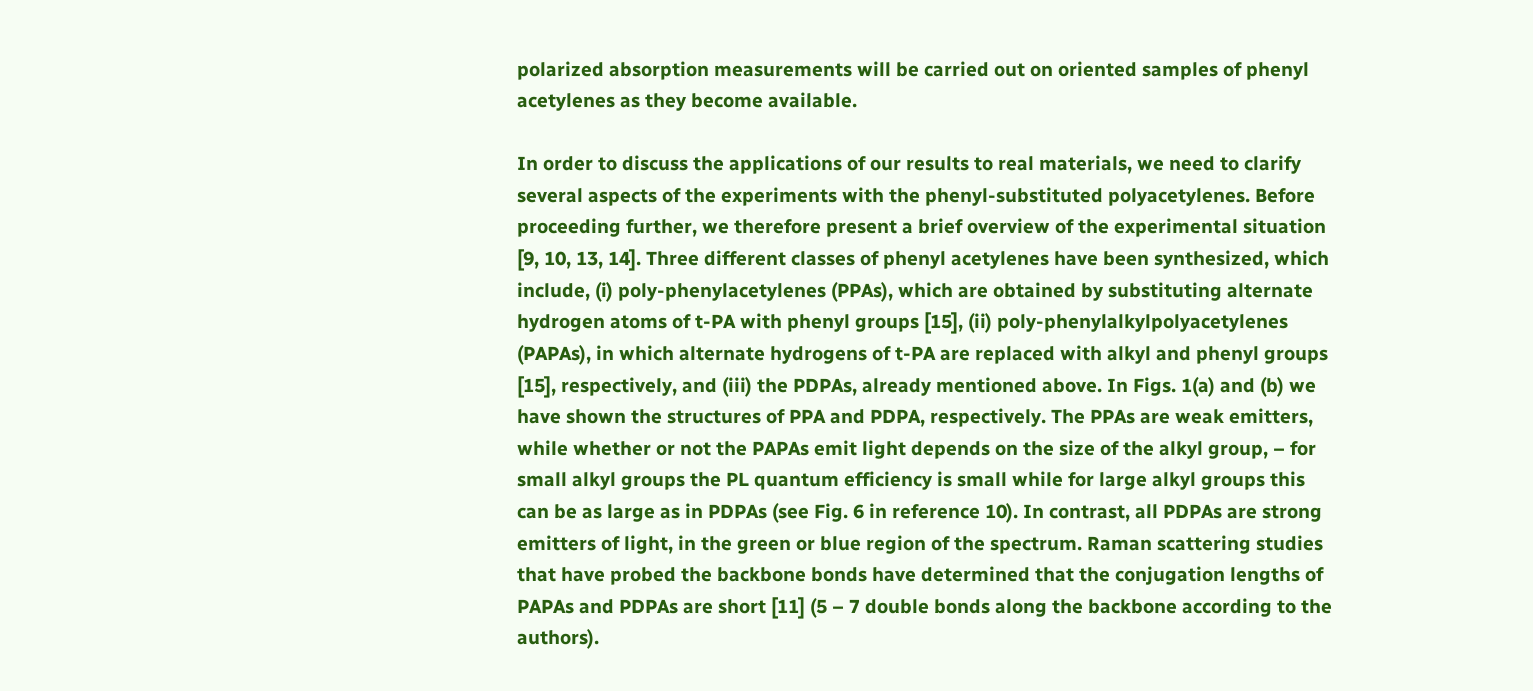polarized absorption measurements will be carried out on oriented samples of phenyl acetylenes as they become available.

In order to discuss the applications of our results to real materials, we need to clarify several aspects of the experiments with the phenyl-substituted polyacetylenes. Before proceeding further, we therefore present a brief overview of the experimental situation [9, 10, 13, 14]. Three different classes of phenyl acetylenes have been synthesized, which include, (i) poly-phenylacetylenes (PPAs), which are obtained by substituting alternate hydrogen atoms of t-PA with phenyl groups [15], (ii) poly-phenylalkylpolyacetylenes (PAPAs), in which alternate hydrogens of t-PA are replaced with alkyl and phenyl groups [15], respectively, and (iii) the PDPAs, already mentioned above. In Figs. 1(a) and (b) we have shown the structures of PPA and PDPA, respectively. The PPAs are weak emitters, while whether or not the PAPAs emit light depends on the size of the alkyl group, – for small alkyl groups the PL quantum efficiency is small while for large alkyl groups this can be as large as in PDPAs (see Fig. 6 in reference 10). In contrast, all PDPAs are strong emitters of light, in the green or blue region of the spectrum. Raman scattering studies that have probed the backbone bonds have determined that the conjugation lengths of PAPAs and PDPAs are short [11] (5 – 7 double bonds along the backbone according to the authors).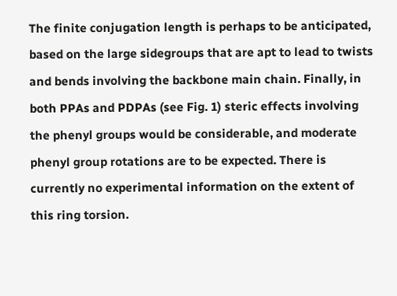The finite conjugation length is perhaps to be anticipated, based on the large sidegroups that are apt to lead to twists and bends involving the backbone main chain. Finally, in both PPAs and PDPAs (see Fig. 1) steric effects involving the phenyl groups would be considerable, and moderate phenyl group rotations are to be expected. There is currently no experimental information on the extent of this ring torsion.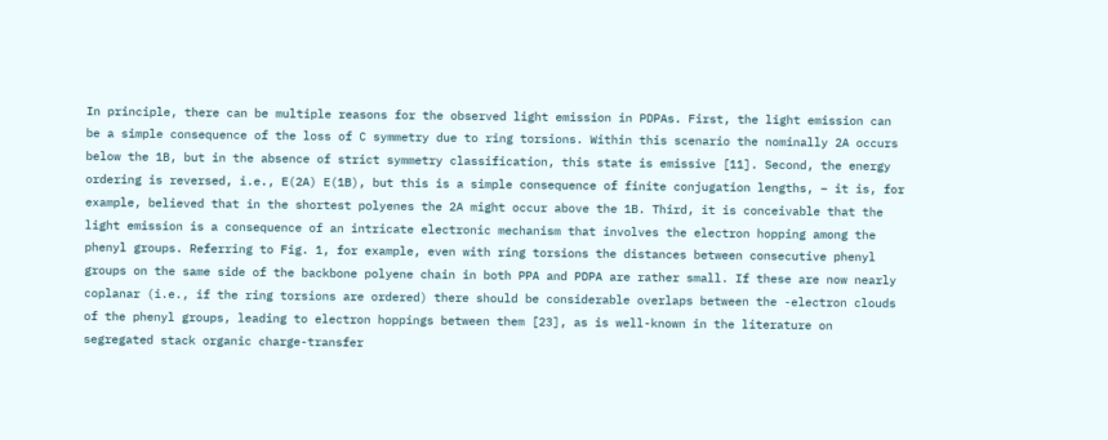In principle, there can be multiple reasons for the observed light emission in PDPAs. First, the light emission can be a simple consequence of the loss of C symmetry due to ring torsions. Within this scenario the nominally 2A occurs below the 1B, but in the absence of strict symmetry classification, this state is emissive [11]. Second, the energy ordering is reversed, i.e., E(2A) E(1B), but this is a simple consequence of finite conjugation lengths, – it is, for example, believed that in the shortest polyenes the 2A might occur above the 1B. Third, it is conceivable that the light emission is a consequence of an intricate electronic mechanism that involves the electron hopping among the phenyl groups. Referring to Fig. 1, for example, even with ring torsions the distances between consecutive phenyl groups on the same side of the backbone polyene chain in both PPA and PDPA are rather small. If these are now nearly coplanar (i.e., if the ring torsions are ordered) there should be considerable overlaps between the -electron clouds of the phenyl groups, leading to electron hoppings between them [23], as is well-known in the literature on segregated stack organic charge-transfer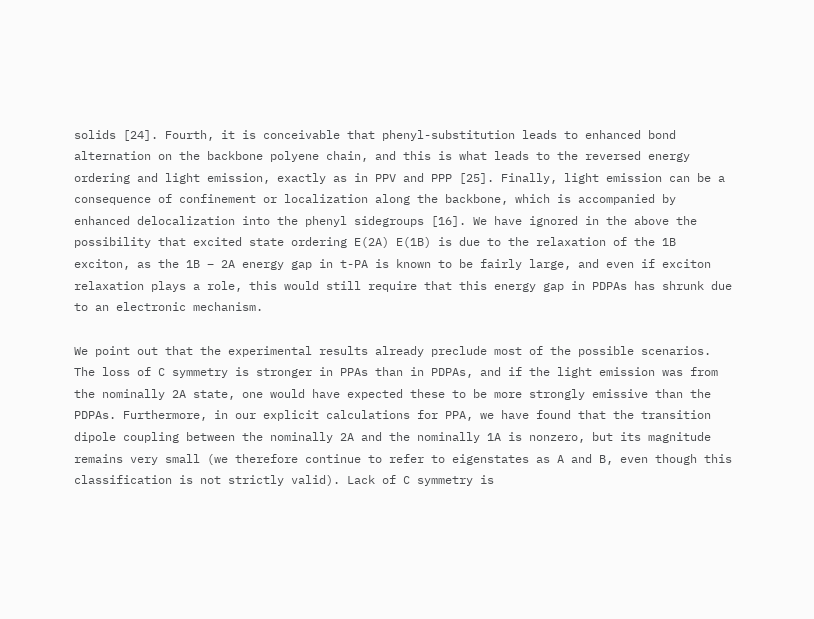solids [24]. Fourth, it is conceivable that phenyl-substitution leads to enhanced bond alternation on the backbone polyene chain, and this is what leads to the reversed energy ordering and light emission, exactly as in PPV and PPP [25]. Finally, light emission can be a consequence of confinement or localization along the backbone, which is accompanied by enhanced delocalization into the phenyl sidegroups [16]. We have ignored in the above the possibility that excited state ordering E(2A) E(1B) is due to the relaxation of the 1B exciton, as the 1B – 2A energy gap in t-PA is known to be fairly large, and even if exciton relaxation plays a role, this would still require that this energy gap in PDPAs has shrunk due to an electronic mechanism.

We point out that the experimental results already preclude most of the possible scenarios. The loss of C symmetry is stronger in PPAs than in PDPAs, and if the light emission was from the nominally 2A state, one would have expected these to be more strongly emissive than the PDPAs. Furthermore, in our explicit calculations for PPA, we have found that the transition dipole coupling between the nominally 2A and the nominally 1A is nonzero, but its magnitude remains very small (we therefore continue to refer to eigenstates as A and B, even though this classification is not strictly valid). Lack of C symmetry is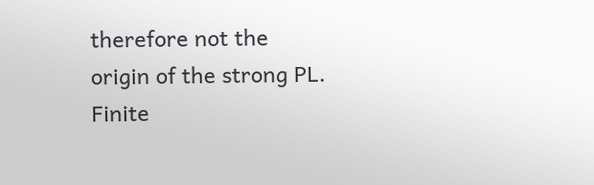therefore not the origin of the strong PL. Finite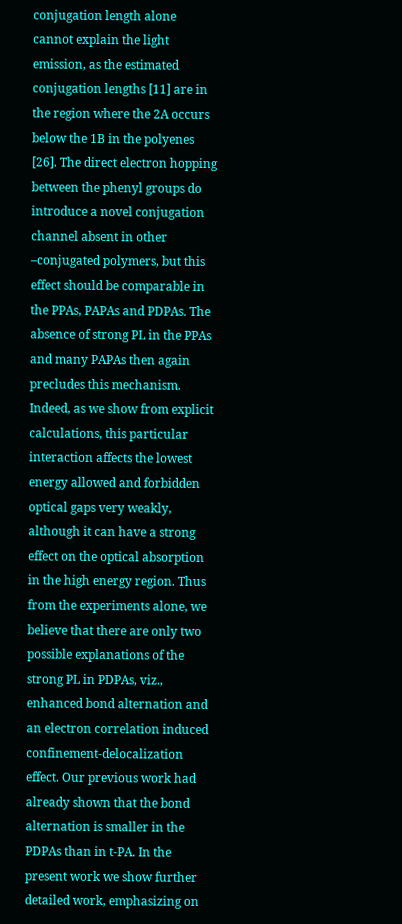conjugation length alone cannot explain the light emission, as the estimated conjugation lengths [11] are in the region where the 2A occurs below the 1B in the polyenes [26]. The direct electron hopping between the phenyl groups do introduce a novel conjugation channel absent in other –conjugated polymers, but this effect should be comparable in the PPAs, PAPAs and PDPAs. The absence of strong PL in the PPAs and many PAPAs then again precludes this mechanism. Indeed, as we show from explicit calculations, this particular interaction affects the lowest energy allowed and forbidden optical gaps very weakly, although it can have a strong effect on the optical absorption in the high energy region. Thus from the experiments alone, we believe that there are only two possible explanations of the strong PL in PDPAs, viz., enhanced bond alternation and an electron correlation induced confinement-delocalization effect. Our previous work had already shown that the bond alternation is smaller in the PDPAs than in t-PA. In the present work we show further detailed work, emphasizing on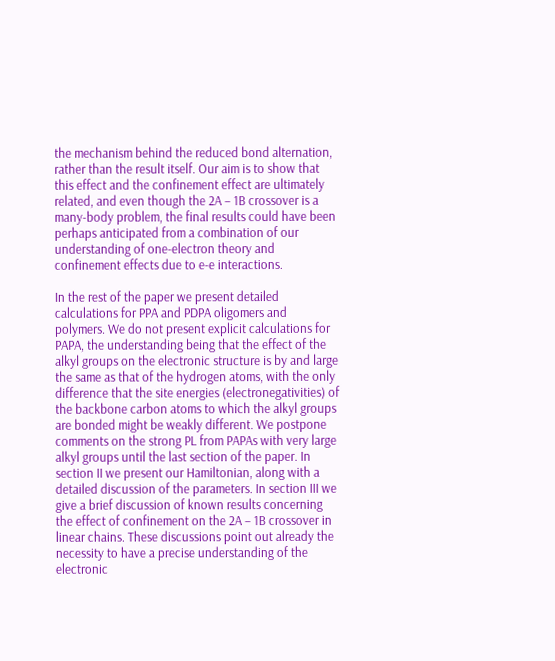the mechanism behind the reduced bond alternation, rather than the result itself. Our aim is to show that this effect and the confinement effect are ultimately related, and even though the 2A – 1B crossover is a many-body problem, the final results could have been perhaps anticipated from a combination of our understanding of one-electron theory and confinement effects due to e-e interactions.

In the rest of the paper we present detailed calculations for PPA and PDPA oligomers and polymers. We do not present explicit calculations for PAPA, the understanding being that the effect of the alkyl groups on the electronic structure is by and large the same as that of the hydrogen atoms, with the only difference that the site energies (electronegativities) of the backbone carbon atoms to which the alkyl groups are bonded might be weakly different. We postpone comments on the strong PL from PAPAs with very large alkyl groups until the last section of the paper. In section II we present our Hamiltonian, along with a detailed discussion of the parameters. In section III we give a brief discussion of known results concerning the effect of confinement on the 2A – 1B crossover in linear chains. These discussions point out already the necessity to have a precise understanding of the electronic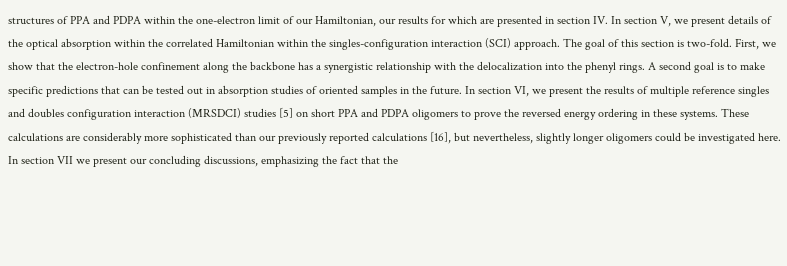structures of PPA and PDPA within the one-electron limit of our Hamiltonian, our results for which are presented in section IV. In section V, we present details of the optical absorption within the correlated Hamiltonian within the singles-configuration interaction (SCI) approach. The goal of this section is two-fold. First, we show that the electron-hole confinement along the backbone has a synergistic relationship with the delocalization into the phenyl rings. A second goal is to make specific predictions that can be tested out in absorption studies of oriented samples in the future. In section VI, we present the results of multiple reference singles and doubles configuration interaction (MRSDCI) studies [5] on short PPA and PDPA oligomers to prove the reversed energy ordering in these systems. These calculations are considerably more sophisticated than our previously reported calculations [16], but nevertheless, slightly longer oligomers could be investigated here. In section VII we present our concluding discussions, emphasizing the fact that the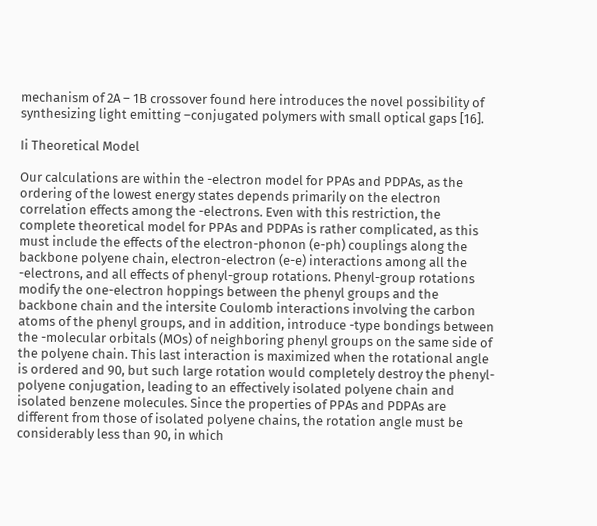mechanism of 2A – 1B crossover found here introduces the novel possibility of synthesizing light emitting –conjugated polymers with small optical gaps [16].

Ii Theoretical Model

Our calculations are within the -electron model for PPAs and PDPAs, as the ordering of the lowest energy states depends primarily on the electron correlation effects among the -electrons. Even with this restriction, the complete theoretical model for PPAs and PDPAs is rather complicated, as this must include the effects of the electron-phonon (e-ph) couplings along the backbone polyene chain, electron-electron (e-e) interactions among all the -electrons, and all effects of phenyl-group rotations. Phenyl-group rotations modify the one-electron hoppings between the phenyl groups and the backbone chain and the intersite Coulomb interactions involving the carbon atoms of the phenyl groups, and in addition, introduce -type bondings between the -molecular orbitals (MOs) of neighboring phenyl groups on the same side of the polyene chain. This last interaction is maximized when the rotational angle is ordered and 90, but such large rotation would completely destroy the phenyl-polyene conjugation, leading to an effectively isolated polyene chain and isolated benzene molecules. Since the properties of PPAs and PDPAs are different from those of isolated polyene chains, the rotation angle must be considerably less than 90, in which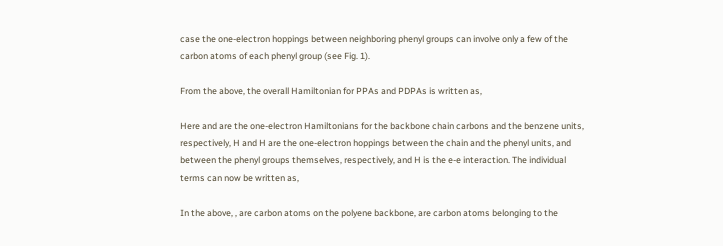case the one-electron hoppings between neighboring phenyl groups can involve only a few of the carbon atoms of each phenyl group (see Fig. 1).

From the above, the overall Hamiltonian for PPAs and PDPAs is written as,

Here and are the one-electron Hamiltonians for the backbone chain carbons and the benzene units, respectively, H and H are the one-electron hoppings between the chain and the phenyl units, and between the phenyl groups themselves, respectively, and H is the e-e interaction. The individual terms can now be written as,

In the above, , are carbon atoms on the polyene backbone, are carbon atoms belonging to the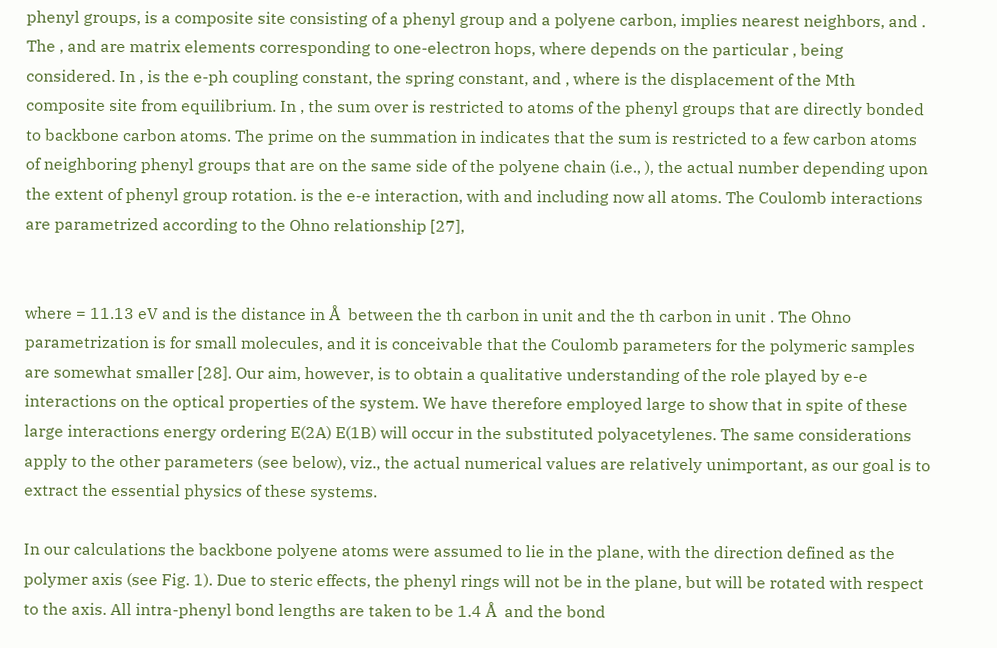phenyl groups, is a composite site consisting of a phenyl group and a polyene carbon, implies nearest neighbors, and . The , and are matrix elements corresponding to one-electron hops, where depends on the particular , being considered. In , is the e-ph coupling constant, the spring constant, and , where is the displacement of the Mth composite site from equilibrium. In , the sum over is restricted to atoms of the phenyl groups that are directly bonded to backbone carbon atoms. The prime on the summation in indicates that the sum is restricted to a few carbon atoms of neighboring phenyl groups that are on the same side of the polyene chain (i.e., ), the actual number depending upon the extent of phenyl group rotation. is the e-e interaction, with and including now all atoms. The Coulomb interactions are parametrized according to the Ohno relationship [27],


where = 11.13 eV and is the distance in Å  between the th carbon in unit and the th carbon in unit . The Ohno parametrization is for small molecules, and it is conceivable that the Coulomb parameters for the polymeric samples are somewhat smaller [28]. Our aim, however, is to obtain a qualitative understanding of the role played by e-e interactions on the optical properties of the system. We have therefore employed large to show that in spite of these large interactions energy ordering E(2A) E(1B) will occur in the substituted polyacetylenes. The same considerations apply to the other parameters (see below), viz., the actual numerical values are relatively unimportant, as our goal is to extract the essential physics of these systems.

In our calculations the backbone polyene atoms were assumed to lie in the plane, with the direction defined as the polymer axis (see Fig. 1). Due to steric effects, the phenyl rings will not be in the plane, but will be rotated with respect to the axis. All intra-phenyl bond lengths are taken to be 1.4 Å  and the bond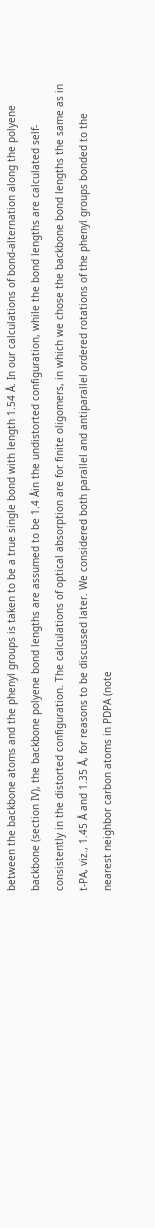between the backbone atoms and the phenyl groups is taken to be a true single bond with length 1.54 Å. In our calculations of bond-alternation along the polyene backbone (section IV), the backbone polyene bond lengths are assumed to be 1.4 Åin the undistorted configuration, while the bond lengths are calculated self-consistently in the distorted configuration. The calculations of optical absorption are for finite oligomers, in which we chose the backbone bond lengths the same as in t-PA, viz., 1.45 Å and 1.35 Å, for reasons to be discussed later. We considered both parallel and antiparallel ordered rotations of the phenyl groups bonded to the nearest neighbor carbon atoms in PDPA (note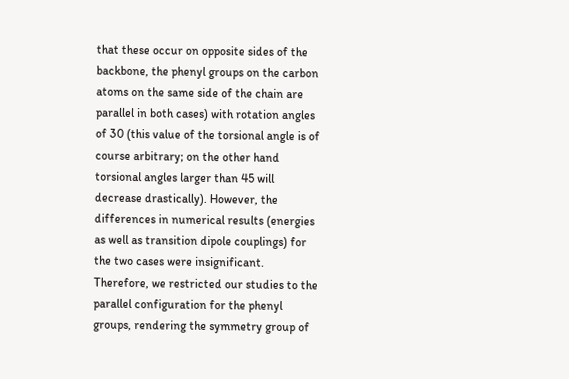that these occur on opposite sides of the backbone, the phenyl groups on the carbon atoms on the same side of the chain are parallel in both cases) with rotation angles of 30 (this value of the torsional angle is of course arbitrary; on the other hand torsional angles larger than 45 will decrease drastically). However, the differences in numerical results (energies as well as transition dipole couplings) for the two cases were insignificant. Therefore, we restricted our studies to the parallel configuration for the phenyl groups, rendering the symmetry group of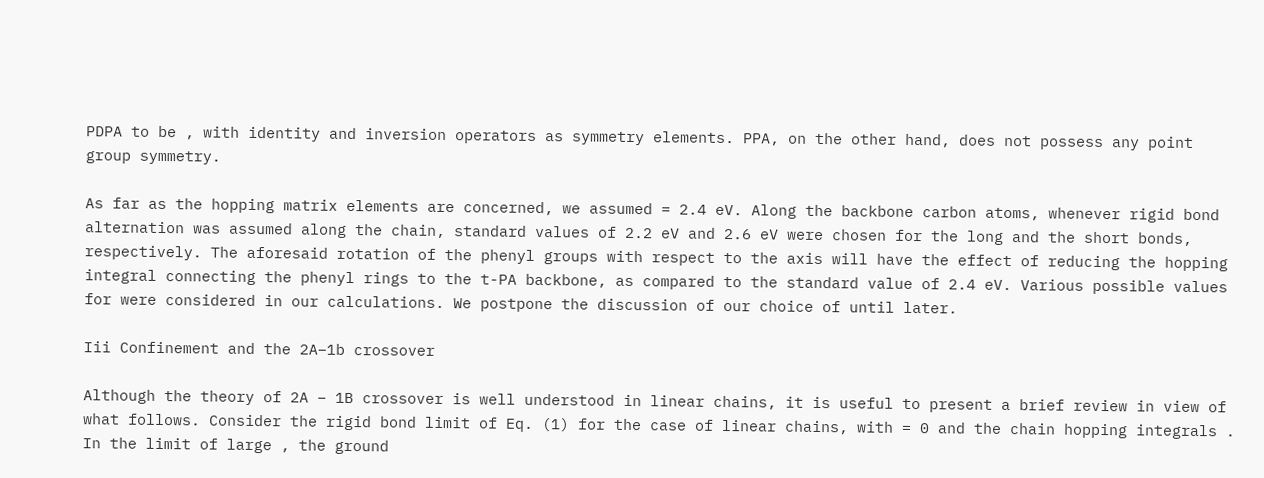PDPA to be , with identity and inversion operators as symmetry elements. PPA, on the other hand, does not possess any point group symmetry.

As far as the hopping matrix elements are concerned, we assumed = 2.4 eV. Along the backbone carbon atoms, whenever rigid bond alternation was assumed along the chain, standard values of 2.2 eV and 2.6 eV were chosen for the long and the short bonds, respectively. The aforesaid rotation of the phenyl groups with respect to the axis will have the effect of reducing the hopping integral connecting the phenyl rings to the t-PA backbone, as compared to the standard value of 2.4 eV. Various possible values for were considered in our calculations. We postpone the discussion of our choice of until later.

Iii Confinement and the 2A–1b crossover

Although the theory of 2A – 1B crossover is well understood in linear chains, it is useful to present a brief review in view of what follows. Consider the rigid bond limit of Eq. (1) for the case of linear chains, with = 0 and the chain hopping integrals . In the limit of large , the ground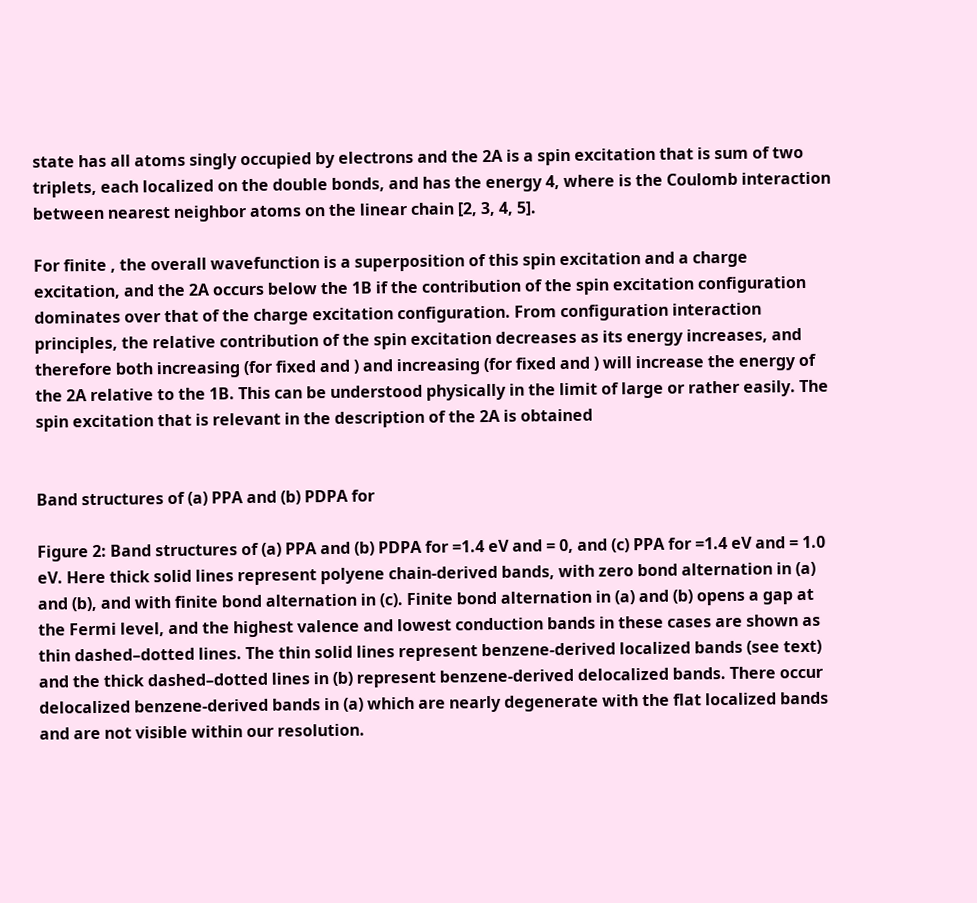state has all atoms singly occupied by electrons and the 2A is a spin excitation that is sum of two triplets, each localized on the double bonds, and has the energy 4, where is the Coulomb interaction between nearest neighbor atoms on the linear chain [2, 3, 4, 5].

For finite , the overall wavefunction is a superposition of this spin excitation and a charge excitation, and the 2A occurs below the 1B if the contribution of the spin excitation configuration dominates over that of the charge excitation configuration. From configuration interaction principles, the relative contribution of the spin excitation decreases as its energy increases, and therefore both increasing (for fixed and ) and increasing (for fixed and ) will increase the energy of the 2A relative to the 1B. This can be understood physically in the limit of large or rather easily. The spin excitation that is relevant in the description of the 2A is obtained


Band structures of (a) PPA and (b) PDPA for

Figure 2: Band structures of (a) PPA and (b) PDPA for =1.4 eV and = 0, and (c) PPA for =1.4 eV and = 1.0 eV. Here thick solid lines represent polyene chain-derived bands, with zero bond alternation in (a) and (b), and with finite bond alternation in (c). Finite bond alternation in (a) and (b) opens a gap at the Fermi level, and the highest valence and lowest conduction bands in these cases are shown as thin dashed–dotted lines. The thin solid lines represent benzene-derived localized bands (see text) and the thick dashed–dotted lines in (b) represent benzene-derived delocalized bands. There occur delocalized benzene-derived bands in (a) which are nearly degenerate with the flat localized bands and are not visible within our resolution.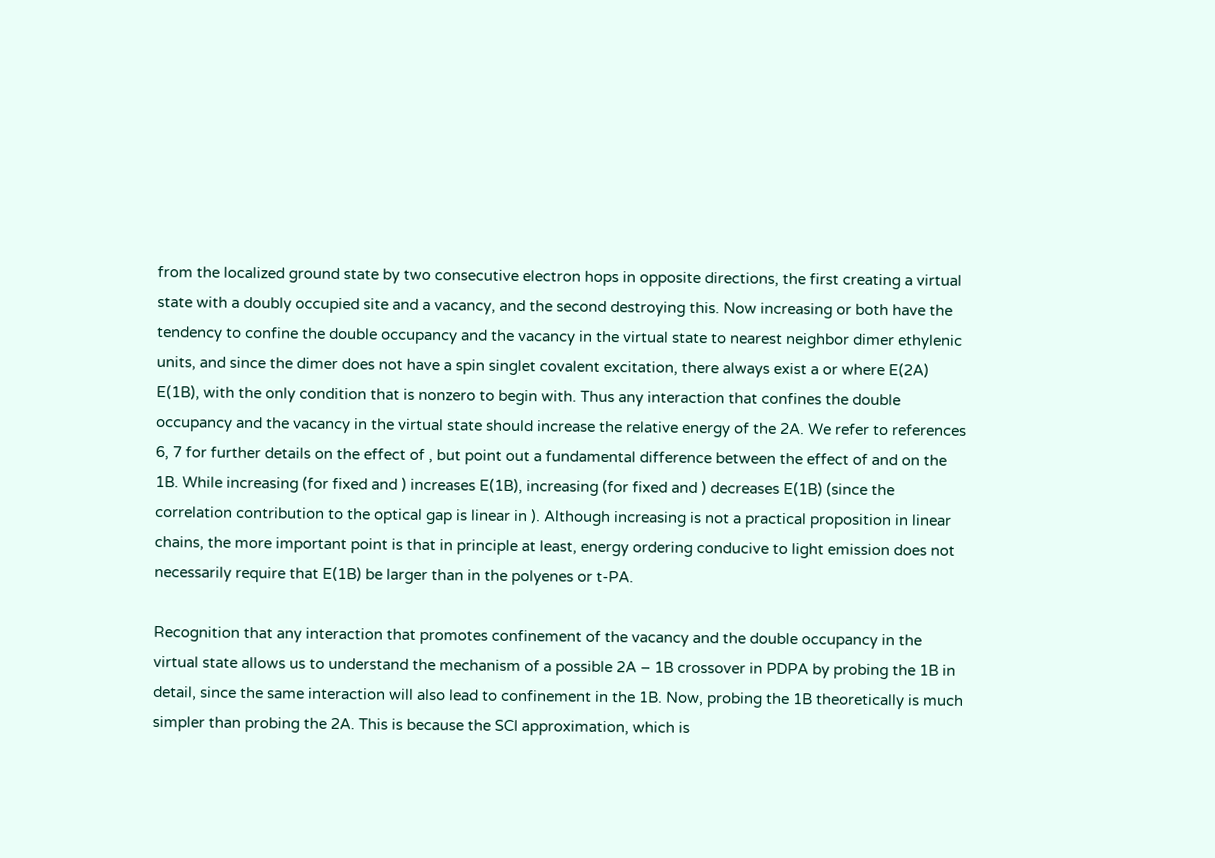from the localized ground state by two consecutive electron hops in opposite directions, the first creating a virtual state with a doubly occupied site and a vacancy, and the second destroying this. Now increasing or both have the tendency to confine the double occupancy and the vacancy in the virtual state to nearest neighbor dimer ethylenic units, and since the dimer does not have a spin singlet covalent excitation, there always exist a or where E(2A) E(1B), with the only condition that is nonzero to begin with. Thus any interaction that confines the double occupancy and the vacancy in the virtual state should increase the relative energy of the 2A. We refer to references 6, 7 for further details on the effect of , but point out a fundamental difference between the effect of and on the 1B. While increasing (for fixed and ) increases E(1B), increasing (for fixed and ) decreases E(1B) (since the correlation contribution to the optical gap is linear in ). Although increasing is not a practical proposition in linear chains, the more important point is that in principle at least, energy ordering conducive to light emission does not necessarily require that E(1B) be larger than in the polyenes or t-PA.

Recognition that any interaction that promotes confinement of the vacancy and the double occupancy in the virtual state allows us to understand the mechanism of a possible 2A – 1B crossover in PDPA by probing the 1B in detail, since the same interaction will also lead to confinement in the 1B. Now, probing the 1B theoretically is much simpler than probing the 2A. This is because the SCI approximation, which is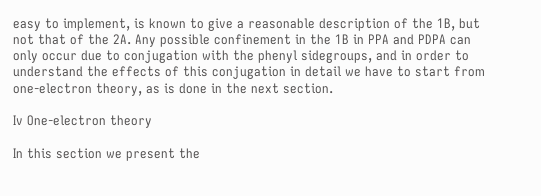easy to implement, is known to give a reasonable description of the 1B, but not that of the 2A. Any possible confinement in the 1B in PPA and PDPA can only occur due to conjugation with the phenyl sidegroups, and in order to understand the effects of this conjugation in detail we have to start from one-electron theory, as is done in the next section.

Iv One-electron theory

In this section we present the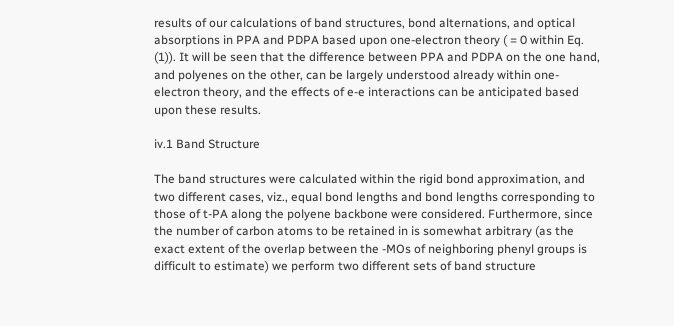results of our calculations of band structures, bond alternations, and optical absorptions in PPA and PDPA based upon one-electron theory ( = 0 within Eq. (1)). It will be seen that the difference between PPA and PDPA on the one hand, and polyenes on the other, can be largely understood already within one-electron theory, and the effects of e-e interactions can be anticipated based upon these results.

iv.1 Band Structure

The band structures were calculated within the rigid bond approximation, and two different cases, viz., equal bond lengths and bond lengths corresponding to those of t-PA along the polyene backbone were considered. Furthermore, since the number of carbon atoms to be retained in is somewhat arbitrary (as the exact extent of the overlap between the -MOs of neighboring phenyl groups is difficult to estimate) we perform two different sets of band structure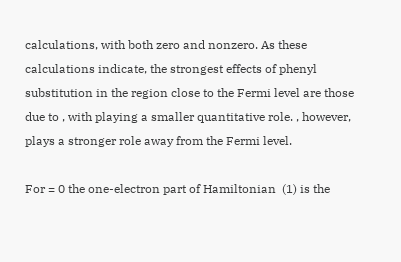calculations, with both zero and nonzero. As these calculations indicate, the strongest effects of phenyl substitution in the region close to the Fermi level are those due to , with playing a smaller quantitative role. , however, plays a stronger role away from the Fermi level.

For = 0 the one-electron part of Hamiltonian  (1) is the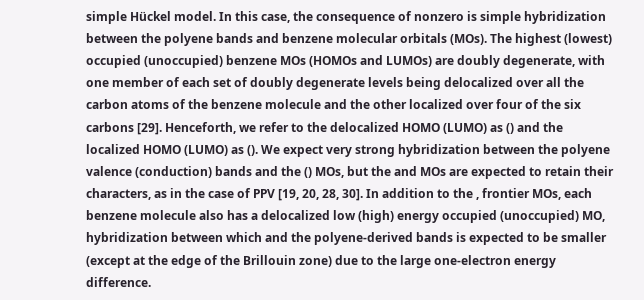simple Hückel model. In this case, the consequence of nonzero is simple hybridization between the polyene bands and benzene molecular orbitals (MOs). The highest (lowest) occupied (unoccupied) benzene MOs (HOMOs and LUMOs) are doubly degenerate, with one member of each set of doubly degenerate levels being delocalized over all the carbon atoms of the benzene molecule and the other localized over four of the six carbons [29]. Henceforth, we refer to the delocalized HOMO (LUMO) as () and the localized HOMO (LUMO) as (). We expect very strong hybridization between the polyene valence (conduction) bands and the () MOs, but the and MOs are expected to retain their characters, as in the case of PPV [19, 20, 28, 30]. In addition to the , frontier MOs, each benzene molecule also has a delocalized low (high) energy occupied (unoccupied) MO, hybridization between which and the polyene-derived bands is expected to be smaller (except at the edge of the Brillouin zone) due to the large one-electron energy difference.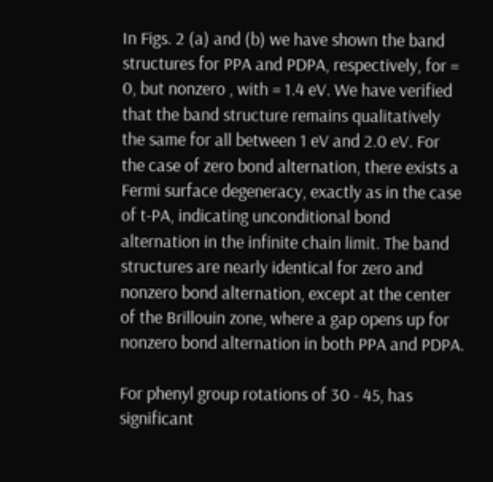In Figs. 2 (a) and (b) we have shown the band structures for PPA and PDPA, respectively, for = 0, but nonzero , with = 1.4 eV. We have verified that the band structure remains qualitatively the same for all between 1 eV and 2.0 eV. For the case of zero bond alternation, there exists a Fermi surface degeneracy, exactly as in the case of t-PA, indicating unconditional bond alternation in the infinite chain limit. The band structures are nearly identical for zero and nonzero bond alternation, except at the center of the Brillouin zone, where a gap opens up for nonzero bond alternation in both PPA and PDPA.

For phenyl group rotations of 30 - 45, has significant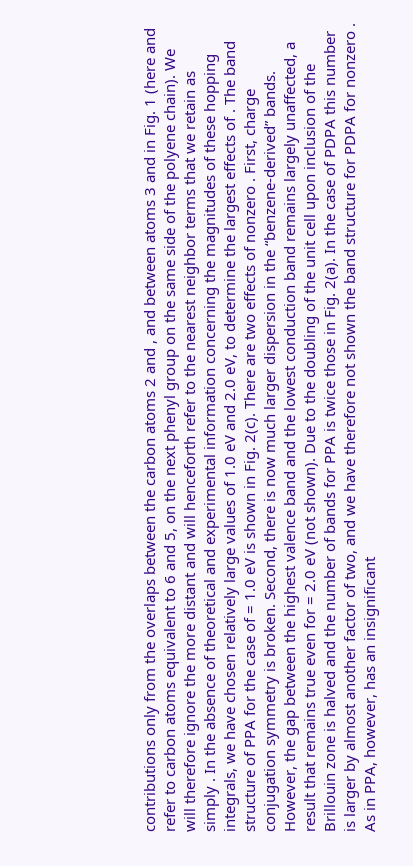contributions only from the overlaps between the carbon atoms 2 and , and between atoms 3 and in Fig. 1 (here and refer to carbon atoms equivalent to 6 and 5, on the next phenyl group on the same side of the polyene chain). We will therefore ignore the more distant and will henceforth refer to the nearest neighbor terms that we retain as simply . In the absence of theoretical and experimental information concerning the magnitudes of these hopping integrals, we have chosen relatively large values of 1.0 eV and 2.0 eV, to determine the largest effects of . The band structure of PPA for the case of = 1.0 eV is shown in Fig. 2(c). There are two effects of nonzero . First, charge conjugation symmetry is broken. Second, there is now much larger dispersion in the “benzene-derived” bands. However, the gap between the highest valence band and the lowest conduction band remains largely unaffected, a result that remains true even for = 2.0 eV (not shown). Due to the doubling of the unit cell upon inclusion of the Brillouin zone is halved and the number of bands for PPA is twice those in Fig. 2(a). In the case of PDPA this number is larger by almost another factor of two, and we have therefore not shown the band structure for PDPA for nonzero . As in PPA, however, has an insignificant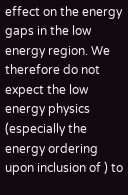effect on the energy gaps in the low energy region. We therefore do not expect the low energy physics (especially the energy ordering upon inclusion of ) to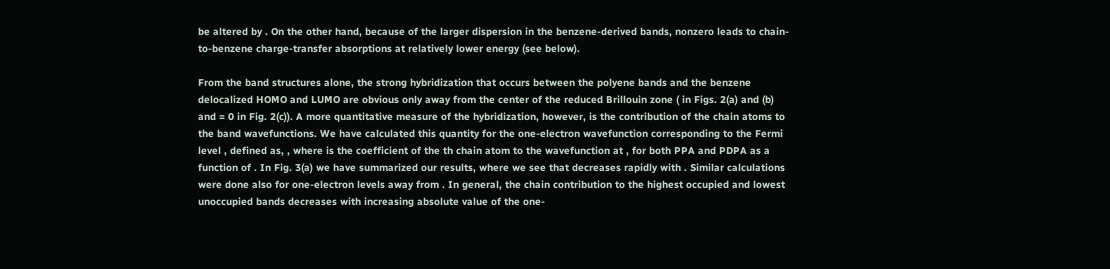be altered by . On the other hand, because of the larger dispersion in the benzene-derived bands, nonzero leads to chain-to-benzene charge-transfer absorptions at relatively lower energy (see below).

From the band structures alone, the strong hybridization that occurs between the polyene bands and the benzene delocalized HOMO and LUMO are obvious only away from the center of the reduced Brillouin zone ( in Figs. 2(a) and (b) and = 0 in Fig. 2(c)). A more quantitative measure of the hybridization, however, is the contribution of the chain atoms to the band wavefunctions. We have calculated this quantity for the one-electron wavefunction corresponding to the Fermi level , defined as, , where is the coefficient of the th chain atom to the wavefunction at , for both PPA and PDPA as a function of . In Fig. 3(a) we have summarized our results, where we see that decreases rapidly with . Similar calculations were done also for one-electron levels away from . In general, the chain contribution to the highest occupied and lowest unoccupied bands decreases with increasing absolute value of the one-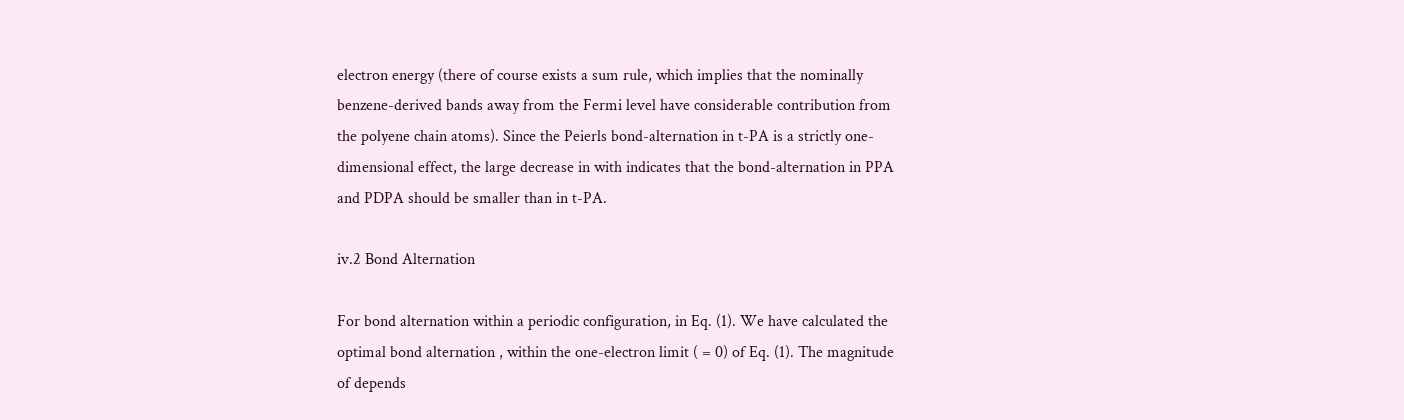electron energy (there of course exists a sum rule, which implies that the nominally benzene-derived bands away from the Fermi level have considerable contribution from the polyene chain atoms). Since the Peierls bond-alternation in t-PA is a strictly one-dimensional effect, the large decrease in with indicates that the bond-alternation in PPA and PDPA should be smaller than in t-PA.

iv.2 Bond Alternation

For bond alternation within a periodic configuration, in Eq. (1). We have calculated the optimal bond alternation , within the one-electron limit ( = 0) of Eq. (1). The magnitude of depends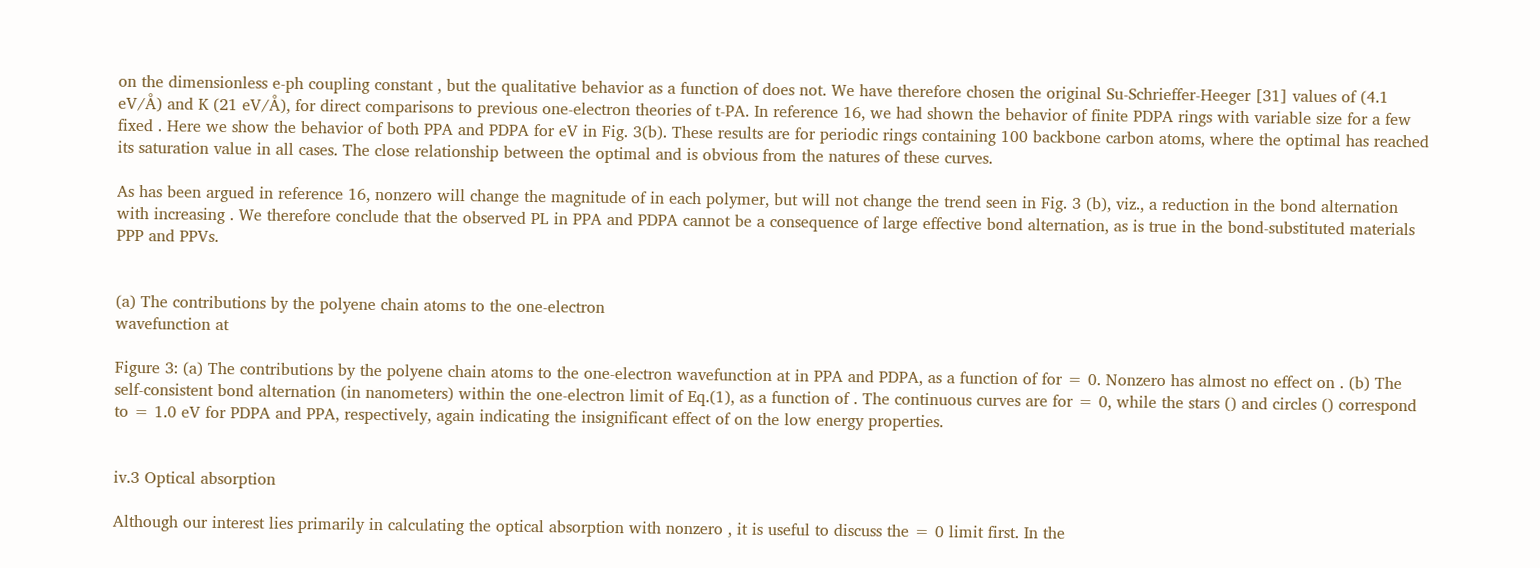on the dimensionless e-ph coupling constant , but the qualitative behavior as a function of does not. We have therefore chosen the original Su-Schrieffer-Heeger [31] values of (4.1 eV/Å) and K (21 eV/Å), for direct comparisons to previous one-electron theories of t-PA. In reference 16, we had shown the behavior of finite PDPA rings with variable size for a few fixed . Here we show the behavior of both PPA and PDPA for eV in Fig. 3(b). These results are for periodic rings containing 100 backbone carbon atoms, where the optimal has reached its saturation value in all cases. The close relationship between the optimal and is obvious from the natures of these curves.

As has been argued in reference 16, nonzero will change the magnitude of in each polymer, but will not change the trend seen in Fig. 3 (b), viz., a reduction in the bond alternation with increasing . We therefore conclude that the observed PL in PPA and PDPA cannot be a consequence of large effective bond alternation, as is true in the bond-substituted materials PPP and PPVs.


(a) The contributions by the polyene chain atoms to the one-electron
wavefunction at

Figure 3: (a) The contributions by the polyene chain atoms to the one-electron wavefunction at in PPA and PDPA, as a function of for = 0. Nonzero has almost no effect on . (b) The self-consistent bond alternation (in nanometers) within the one-electron limit of Eq.(1), as a function of . The continuous curves are for = 0, while the stars () and circles () correspond to = 1.0 eV for PDPA and PPA, respectively, again indicating the insignificant effect of on the low energy properties.


iv.3 Optical absorption

Although our interest lies primarily in calculating the optical absorption with nonzero , it is useful to discuss the = 0 limit first. In the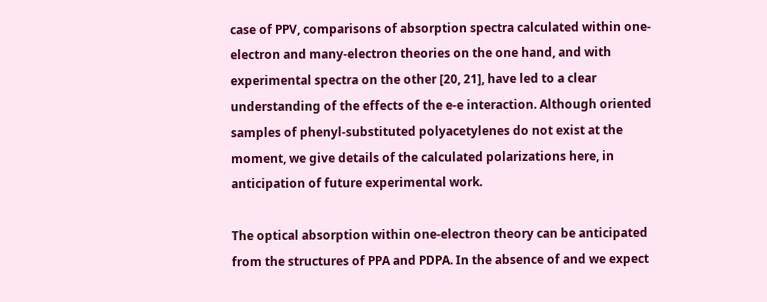case of PPV, comparisons of absorption spectra calculated within one-electron and many-electron theories on the one hand, and with experimental spectra on the other [20, 21], have led to a clear understanding of the effects of the e-e interaction. Although oriented samples of phenyl-substituted polyacetylenes do not exist at the moment, we give details of the calculated polarizations here, in anticipation of future experimental work.

The optical absorption within one-electron theory can be anticipated from the structures of PPA and PDPA. In the absence of and we expect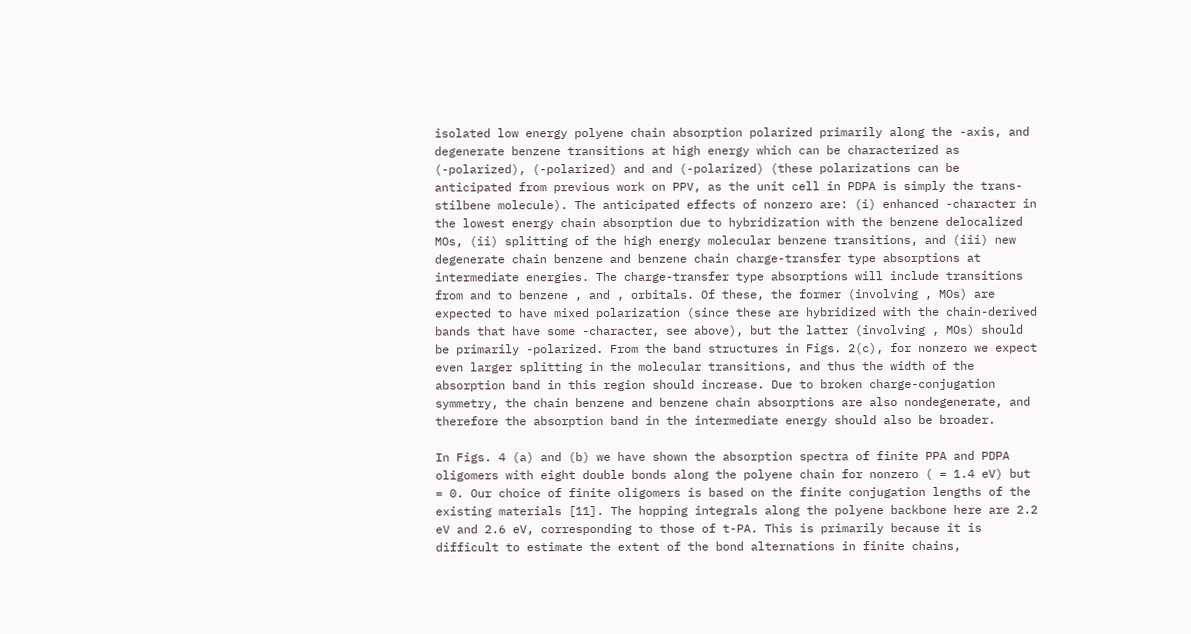isolated low energy polyene chain absorption polarized primarily along the -axis, and degenerate benzene transitions at high energy which can be characterized as (-polarized), (-polarized) and and (-polarized) (these polarizations can be anticipated from previous work on PPV, as the unit cell in PDPA is simply the trans-stilbene molecule). The anticipated effects of nonzero are: (i) enhanced -character in the lowest energy chain absorption due to hybridization with the benzene delocalized MOs, (ii) splitting of the high energy molecular benzene transitions, and (iii) new degenerate chain benzene and benzene chain charge-transfer type absorptions at intermediate energies. The charge-transfer type absorptions will include transitions from and to benzene , and , orbitals. Of these, the former (involving , MOs) are expected to have mixed polarization (since these are hybridized with the chain-derived bands that have some -character, see above), but the latter (involving , MOs) should be primarily -polarized. From the band structures in Figs. 2(c), for nonzero we expect even larger splitting in the molecular transitions, and thus the width of the absorption band in this region should increase. Due to broken charge-conjugation symmetry, the chain benzene and benzene chain absorptions are also nondegenerate, and therefore the absorption band in the intermediate energy should also be broader.

In Figs. 4 (a) and (b) we have shown the absorption spectra of finite PPA and PDPA oligomers with eight double bonds along the polyene chain for nonzero ( = 1.4 eV) but = 0. Our choice of finite oligomers is based on the finite conjugation lengths of the existing materials [11]. The hopping integrals along the polyene backbone here are 2.2 eV and 2.6 eV, corresponding to those of t-PA. This is primarily because it is difficult to estimate the extent of the bond alternations in finite chains,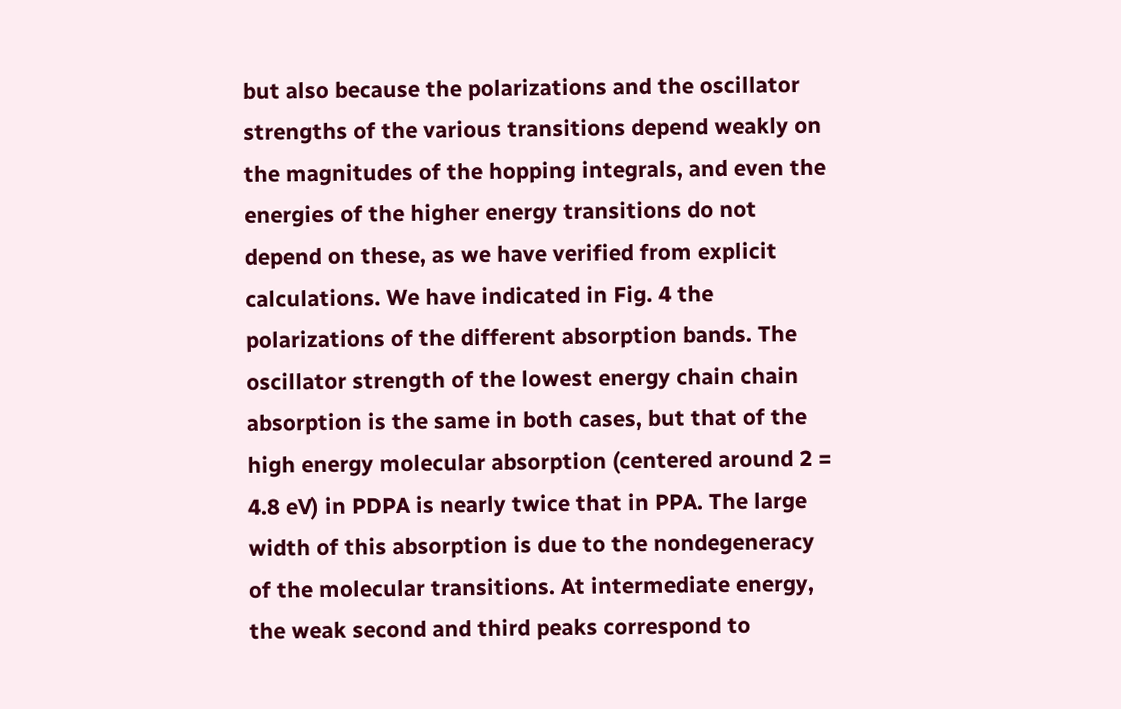but also because the polarizations and the oscillator strengths of the various transitions depend weakly on the magnitudes of the hopping integrals, and even the energies of the higher energy transitions do not depend on these, as we have verified from explicit calculations. We have indicated in Fig. 4 the polarizations of the different absorption bands. The oscillator strength of the lowest energy chain chain absorption is the same in both cases, but that of the high energy molecular absorption (centered around 2 = 4.8 eV) in PDPA is nearly twice that in PPA. The large width of this absorption is due to the nondegeneracy of the molecular transitions. At intermediate energy, the weak second and third peaks correspond to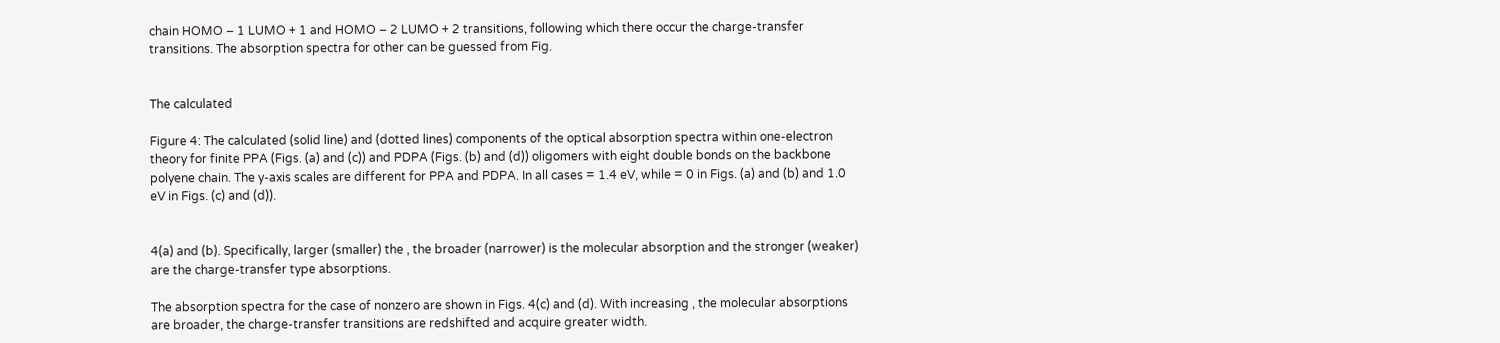chain HOMO – 1 LUMO + 1 and HOMO – 2 LUMO + 2 transitions, following which there occur the charge-transfer transitions. The absorption spectra for other can be guessed from Fig.


The calculated

Figure 4: The calculated (solid line) and (dotted lines) components of the optical absorption spectra within one-electron theory for finite PPA (Figs. (a) and (c)) and PDPA (Figs. (b) and (d)) oligomers with eight double bonds on the backbone polyene chain. The y-axis scales are different for PPA and PDPA. In all cases = 1.4 eV, while = 0 in Figs. (a) and (b) and 1.0 eV in Figs. (c) and (d)).


4(a) and (b). Specifically, larger (smaller) the , the broader (narrower) is the molecular absorption and the stronger (weaker) are the charge-transfer type absorptions.

The absorption spectra for the case of nonzero are shown in Figs. 4(c) and (d). With increasing , the molecular absorptions are broader, the charge-transfer transitions are redshifted and acquire greater width.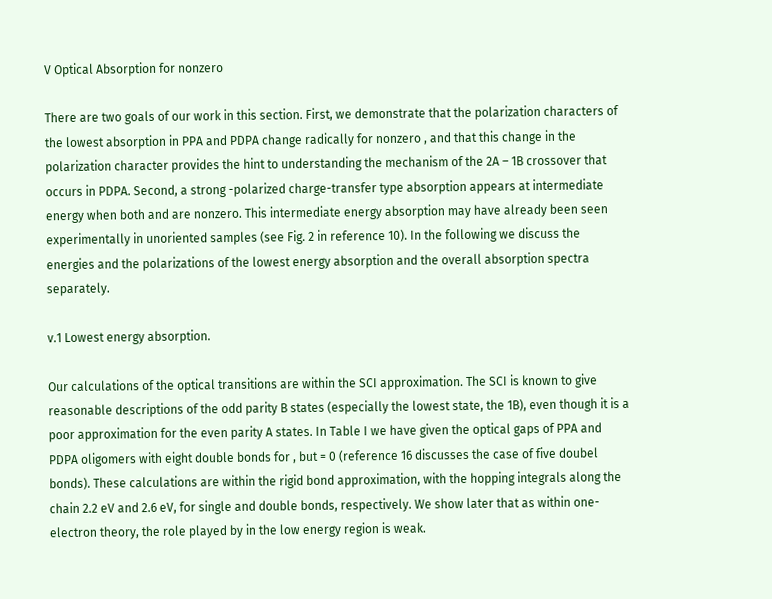V Optical Absorption for nonzero

There are two goals of our work in this section. First, we demonstrate that the polarization characters of the lowest absorption in PPA and PDPA change radically for nonzero , and that this change in the polarization character provides the hint to understanding the mechanism of the 2A – 1B crossover that occurs in PDPA. Second, a strong -polarized charge-transfer type absorption appears at intermediate energy when both and are nonzero. This intermediate energy absorption may have already been seen experimentally in unoriented samples (see Fig. 2 in reference 10). In the following we discuss the energies and the polarizations of the lowest energy absorption and the overall absorption spectra separately.

v.1 Lowest energy absorption.

Our calculations of the optical transitions are within the SCI approximation. The SCI is known to give reasonable descriptions of the odd parity B states (especially the lowest state, the 1B), even though it is a poor approximation for the even parity A states. In Table I we have given the optical gaps of PPA and PDPA oligomers with eight double bonds for , but = 0 (reference 16 discusses the case of five doubel bonds). These calculations are within the rigid bond approximation, with the hopping integrals along the chain 2.2 eV and 2.6 eV, for single and double bonds, respectively. We show later that as within one-electron theory, the role played by in the low energy region is weak.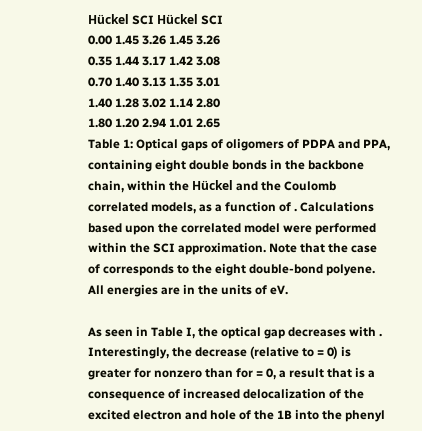Hückel SCI Hückel SCI
0.00 1.45 3.26 1.45 3.26
0.35 1.44 3.17 1.42 3.08
0.70 1.40 3.13 1.35 3.01
1.40 1.28 3.02 1.14 2.80
1.80 1.20 2.94 1.01 2.65
Table 1: Optical gaps of oligomers of PDPA and PPA, containing eight double bonds in the backbone chain, within the Hückel and the Coulomb correlated models, as a function of . Calculations based upon the correlated model were performed within the SCI approximation. Note that the case of corresponds to the eight double-bond polyene. All energies are in the units of eV.

As seen in Table I, the optical gap decreases with . Interestingly, the decrease (relative to = 0) is greater for nonzero than for = 0, a result that is a consequence of increased delocalization of the excited electron and hole of the 1B into the phenyl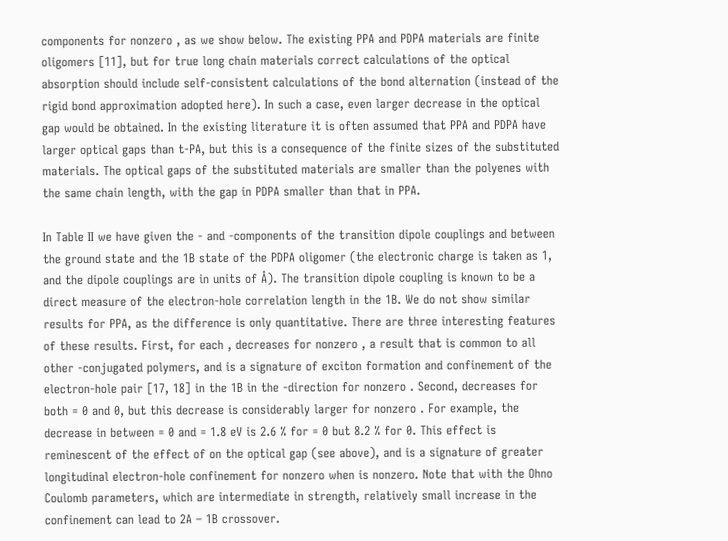components for nonzero , as we show below. The existing PPA and PDPA materials are finite oligomers [11], but for true long chain materials correct calculations of the optical absorption should include self-consistent calculations of the bond alternation (instead of the rigid bond approximation adopted here). In such a case, even larger decrease in the optical gap would be obtained. In the existing literature it is often assumed that PPA and PDPA have larger optical gaps than t-PA, but this is a consequence of the finite sizes of the substituted materials. The optical gaps of the substituted materials are smaller than the polyenes with the same chain length, with the gap in PDPA smaller than that in PPA.

In Table II we have given the - and -components of the transition dipole couplings and between the ground state and the 1B state of the PDPA oligomer (the electronic charge is taken as 1, and the dipole couplings are in units of Å). The transition dipole coupling is known to be a direct measure of the electron-hole correlation length in the 1B. We do not show similar results for PPA, as the difference is only quantitative. There are three interesting features of these results. First, for each , decreases for nonzero , a result that is common to all other -conjugated polymers, and is a signature of exciton formation and confinement of the electron-hole pair [17, 18] in the 1B in the -direction for nonzero . Second, decreases for both = 0 and 0, but this decrease is considerably larger for nonzero . For example, the decrease in between = 0 and = 1.8 eV is 2.6 % for = 0 but 8.2 % for 0. This effect is reminescent of the effect of on the optical gap (see above), and is a signature of greater longitudinal electron-hole confinement for nonzero when is nonzero. Note that with the Ohno Coulomb parameters, which are intermediate in strength, relatively small increase in the confinement can lead to 2A – 1B crossover.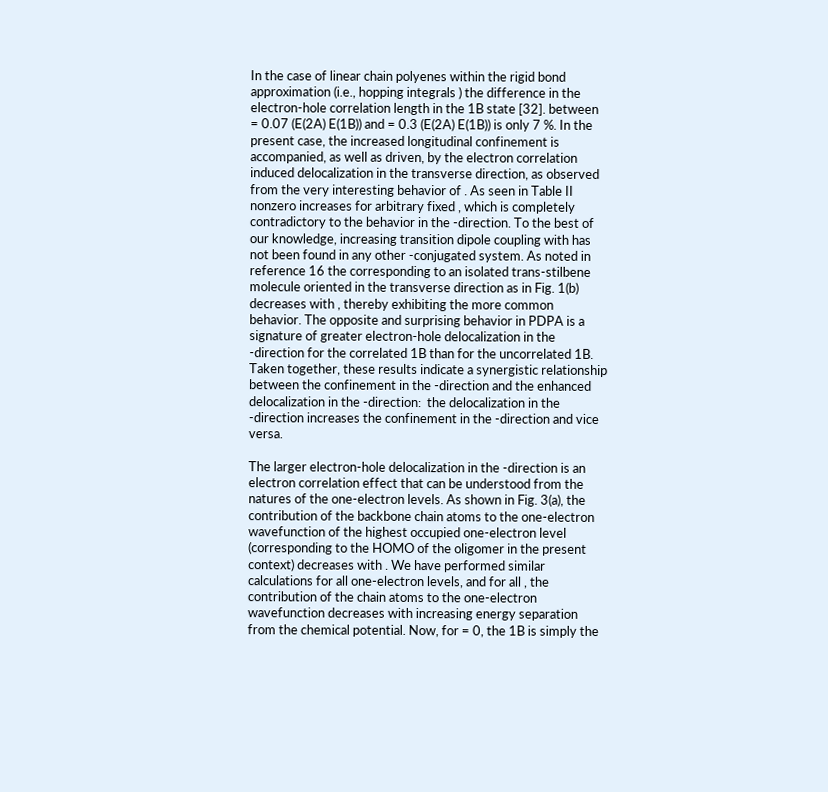In the case of linear chain polyenes within the rigid bond approximation (i.e., hopping integrals ) the difference in the electron-hole correlation length in the 1B state [32]. between = 0.07 (E(2A) E(1B)) and = 0.3 (E(2A) E(1B)) is only 7 %. In the present case, the increased longitudinal confinement is accompanied, as well as driven, by the electron correlation induced delocalization in the transverse direction, as observed from the very interesting behavior of . As seen in Table II nonzero increases for arbitrary fixed , which is completely contradictory to the behavior in the -direction. To the best of our knowledge, increasing transition dipole coupling with has not been found in any other -conjugated system. As noted in reference 16 the corresponding to an isolated trans-stilbene molecule oriented in the transverse direction as in Fig. 1(b) decreases with , thereby exhibiting the more common behavior. The opposite and surprising behavior in PDPA is a signature of greater electron-hole delocalization in the -direction for the correlated 1B than for the uncorrelated 1B. Taken together, these results indicate a synergistic relationship between the confinement in the -direction and the enhanced delocalization in the -direction:  the delocalization in the -direction increases the confinement in the -direction and vice versa.

The larger electron-hole delocalization in the -direction is an electron correlation effect that can be understood from the natures of the one-electron levels. As shown in Fig. 3(a), the contribution of the backbone chain atoms to the one-electron wavefunction of the highest occupied one-electron level (corresponding to the HOMO of the oligomer in the present context) decreases with . We have performed similar calculations for all one-electron levels, and for all , the contribution of the chain atoms to the one-electron wavefunction decreases with increasing energy separation from the chemical potential. Now, for = 0, the 1B is simply the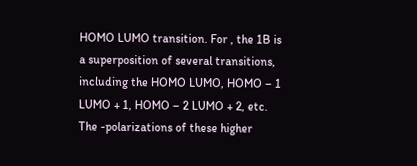HOMO LUMO transition. For , the 1B is a superposition of several transitions, including the HOMO LUMO, HOMO – 1 LUMO + 1, HOMO – 2 LUMO + 2, etc. The -polarizations of these higher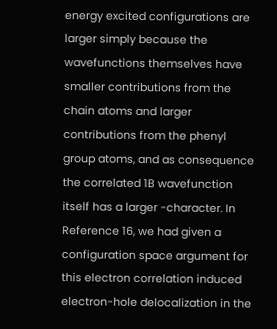energy excited configurations are larger simply because the wavefunctions themselves have smaller contributions from the chain atoms and larger contributions from the phenyl group atoms, and as consequence the correlated 1B wavefunction itself has a larger -character. In Reference 16, we had given a configuration space argument for this electron correlation induced electron-hole delocalization in the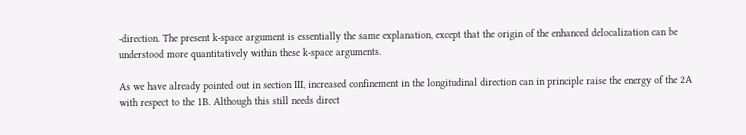-direction. The present k-space argument is essentially the same explanation, except that the origin of the enhanced delocalization can be understood more quantitatively within these k-space arguments.

As we have already pointed out in section III, increased confinement in the longitudinal direction can in principle raise the energy of the 2A with respect to the 1B. Although this still needs direct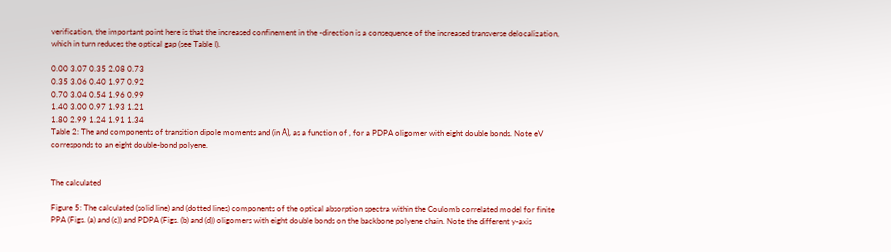verification, the important point here is that the increased confinement in the -direction is a consequence of the increased transverse delocalization, which in turn reduces the optical gap (see Table I).

0.00 3.07 0.35 2.08 0.73
0.35 3.06 0.40 1.97 0.92
0.70 3.04 0.54 1.96 0.99
1.40 3.00 0.97 1.93 1.21
1.80 2.99 1.24 1.91 1.34
Table 2: The and components of transition dipole moments and (in Å), as a function of , for a PDPA oligomer with eight double bonds. Note eV corresponds to an eight double-bond polyene.


The calculated

Figure 5: The calculated (solid line) and (dotted lines) components of the optical absorption spectra within the Coulomb correlated model for finite PPA (Figs. (a) and (c)) and PDPA (Figs. (b) and (d)) oligomers with eight double bonds on the backbone polyene chain. Note the different y-axis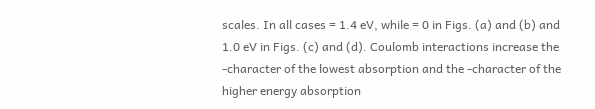scales. In all cases = 1.4 eV, while = 0 in Figs. (a) and (b) and 1.0 eV in Figs. (c) and (d). Coulomb interactions increase the -character of the lowest absorption and the -character of the higher energy absorption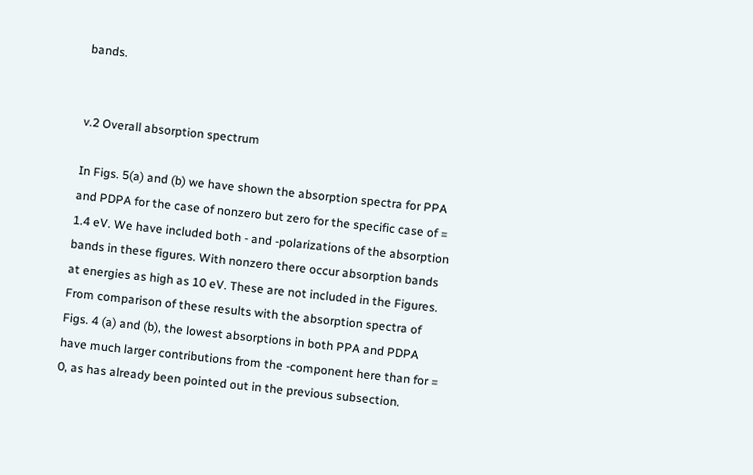bands.


v.2 Overall absorption spectrum

In Figs. 5(a) and (b) we have shown the absorption spectra for PPA and PDPA for the case of nonzero but zero for the specific case of = 1.4 eV. We have included both - and -polarizations of the absorption bands in these figures. With nonzero there occur absorption bands at energies as high as 10 eV. These are not included in the Figures. From comparison of these results with the absorption spectra of Figs. 4 (a) and (b), the lowest absorptions in both PPA and PDPA have much larger contributions from the -component here than for = 0, as has already been pointed out in the previous subsection.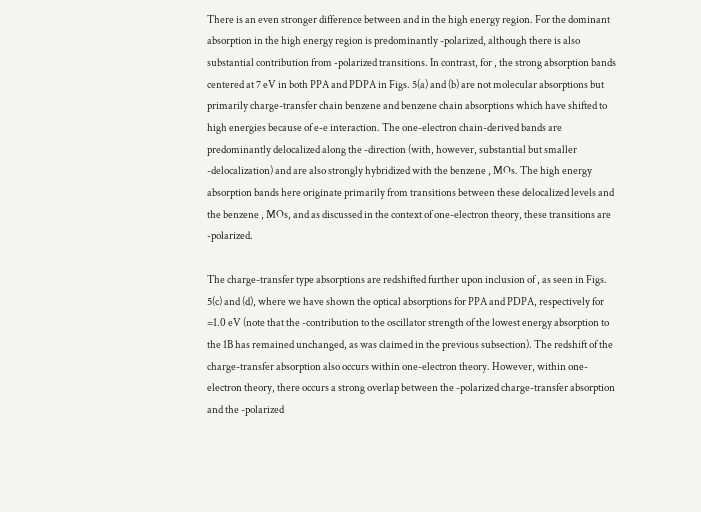There is an even stronger difference between and in the high energy region. For the dominant absorption in the high energy region is predominantly -polarized, although there is also substantial contribution from -polarized transitions. In contrast, for , the strong absorption bands centered at 7 eV in both PPA and PDPA in Figs. 5(a) and (b) are not molecular absorptions but primarily charge-transfer chain benzene and benzene chain absorptions which have shifted to high energies because of e-e interaction. The one-electron chain-derived bands are predominantly delocalized along the -direction (with, however, substantial but smaller -delocalization) and are also strongly hybridized with the benzene , MOs. The high energy absorption bands here originate primarily from transitions between these delocalized levels and the benzene , MOs, and as discussed in the context of one-electron theory, these transitions are -polarized.

The charge-transfer type absorptions are redshifted further upon inclusion of , as seen in Figs. 5(c) and (d), where we have shown the optical absorptions for PPA and PDPA, respectively for =1.0 eV (note that the -contribution to the oscillator strength of the lowest energy absorption to the 1B has remained unchanged, as was claimed in the previous subsection). The redshift of the charge-transfer absorption also occurs within one-electron theory. However, within one-electron theory, there occurs a strong overlap between the -polarized charge-transfer absorption and the -polarized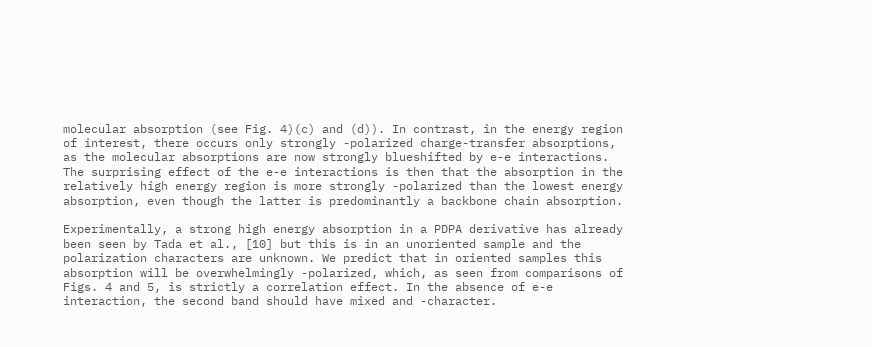molecular absorption (see Fig. 4)(c) and (d)). In contrast, in the energy region of interest, there occurs only strongly -polarized charge-transfer absorptions, as the molecular absorptions are now strongly blueshifted by e-e interactions. The surprising effect of the e-e interactions is then that the absorption in the relatively high energy region is more strongly -polarized than the lowest energy absorption, even though the latter is predominantly a backbone chain absorption.

Experimentally, a strong high energy absorption in a PDPA derivative has already been seen by Tada et al., [10] but this is in an unoriented sample and the polarization characters are unknown. We predict that in oriented samples this absorption will be overwhelmingly -polarized, which, as seen from comparisons of Figs. 4 and 5, is strictly a correlation effect. In the absence of e-e interaction, the second band should have mixed and -character.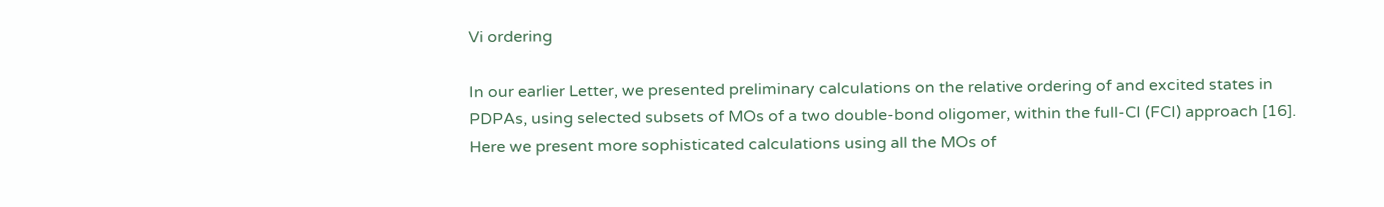Vi ordering

In our earlier Letter, we presented preliminary calculations on the relative ordering of and excited states in PDPAs, using selected subsets of MOs of a two double-bond oligomer, within the full-CI (FCI) approach [16]. Here we present more sophisticated calculations using all the MOs of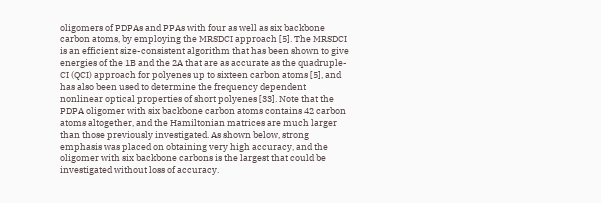oligomers of PDPAs and PPAs with four as well as six backbone carbon atoms, by employing the MRSDCI approach [5]. The MRSDCI is an efficient size-consistent algorithm that has been shown to give energies of the 1B and the 2A that are as accurate as the quadruple-CI (QCI) approach for polyenes up to sixteen carbon atoms [5], and has also been used to determine the frequency dependent nonlinear optical properties of short polyenes [33]. Note that the PDPA oligomer with six backbone carbon atoms contains 42 carbon atoms altogether, and the Hamiltonian matrices are much larger than those previously investigated. As shown below, strong emphasis was placed on obtaining very high accuracy, and the oligomer with six backbone carbons is the largest that could be investigated without loss of accuracy.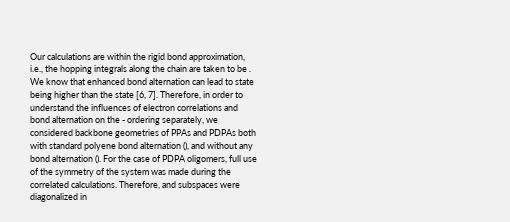Our calculations are within the rigid bond approximation, i.e., the hopping integrals along the chain are taken to be . We know that enhanced bond alternation can lead to state being higher than the state [6, 7]. Therefore, in order to understand the influences of electron correlations and bond alternation on the - ordering separately, we considered backbone geometries of PPAs and PDPAs both with standard polyene bond alternation (), and without any bond alternation (). For the case of PDPA oligomers, full use of the symmetry of the system was made during the correlated calculations. Therefore, and subspaces were diagonalized in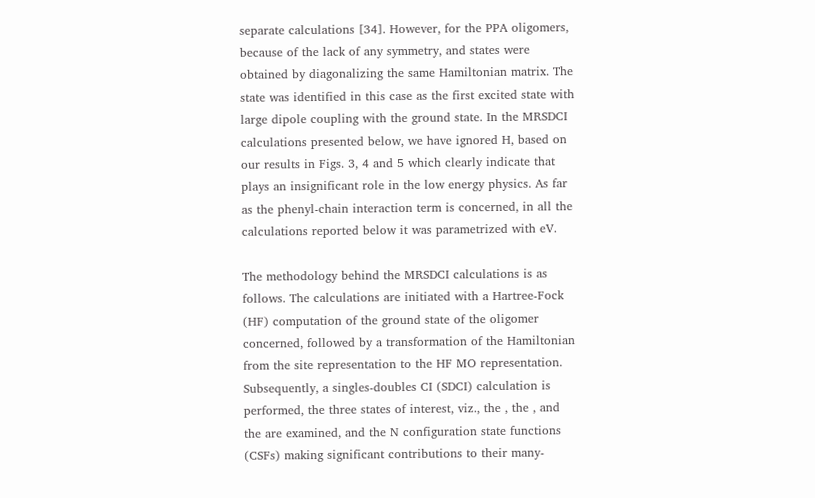separate calculations [34]. However, for the PPA oligomers, because of the lack of any symmetry, and states were obtained by diagonalizing the same Hamiltonian matrix. The state was identified in this case as the first excited state with large dipole coupling with the ground state. In the MRSDCI calculations presented below, we have ignored H, based on our results in Figs. 3, 4 and 5 which clearly indicate that plays an insignificant role in the low energy physics. As far as the phenyl-chain interaction term is concerned, in all the calculations reported below it was parametrized with eV.

The methodology behind the MRSDCI calculations is as follows. The calculations are initiated with a Hartree-Fock (HF) computation of the ground state of the oligomer concerned, followed by a transformation of the Hamiltonian from the site representation to the HF MO representation. Subsequently, a singles-doubles CI (SDCI) calculation is performed, the three states of interest, viz., the , the , and the are examined, and the N configuration state functions (CSFs) making significant contributions to their many-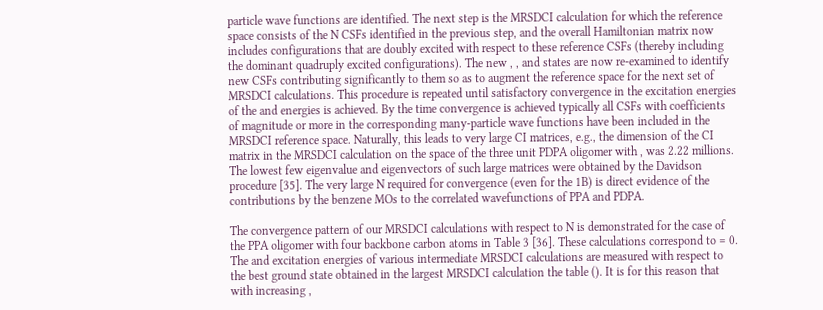particle wave functions are identified. The next step is the MRSDCI calculation for which the reference space consists of the N CSFs identified in the previous step, and the overall Hamiltonian matrix now includes configurations that are doubly excited with respect to these reference CSFs (thereby including the dominant quadruply excited configurations). The new , , and states are now re-examined to identify new CSFs contributing significantly to them so as to augment the reference space for the next set of MRSDCI calculations. This procedure is repeated until satisfactory convergence in the excitation energies of the and energies is achieved. By the time convergence is achieved typically all CSFs with coefficients of magnitude or more in the corresponding many-particle wave functions have been included in the MRSDCI reference space. Naturally, this leads to very large CI matrices, e.g., the dimension of the CI matrix in the MRSDCI calculation on the space of the three unit PDPA oligomer with , was 2.22 millions. The lowest few eigenvalue and eigenvectors of such large matrices were obtained by the Davidson procedure [35]. The very large N required for convergence (even for the 1B) is direct evidence of the contributions by the benzene MOs to the correlated wavefunctions of PPA and PDPA.

The convergence pattern of our MRSDCI calculations with respect to N is demonstrated for the case of the PPA oligomer with four backbone carbon atoms in Table 3 [36]. These calculations correspond to = 0. The and excitation energies of various intermediate MRSDCI calculations are measured with respect to the best ground state obtained in the largest MRSDCI calculation the table (). It is for this reason that with increasing ,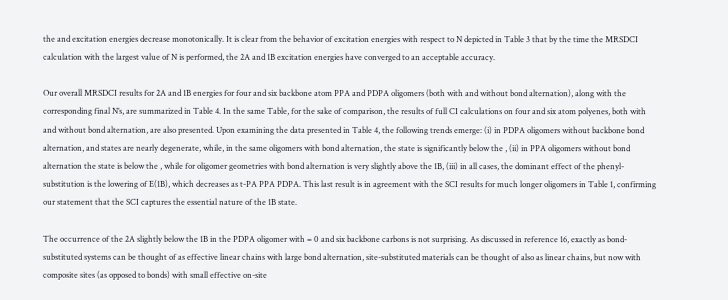the and excitation energies decrease monotonically. It is clear from the behavior of excitation energies with respect to N depicted in Table 3 that by the time the MRSDCI calculation with the largest value of N is performed, the 2A and 1B excitation energies have converged to an acceptable accuracy.

Our overall MRSDCI results for 2A and 1B energies for four and six backbone atom PPA and PDPA oligomers (both with and without bond alternation), along with the corresponding final N’s, are summarized in Table 4. In the same Table, for the sake of comparison, the results of full CI calculations on four and six atom polyenes, both with and without bond alternation, are also presented. Upon examining the data presented in Table 4, the following trends emerge: (i) in PDPA oligomers without backbone bond alternation, and states are nearly degenerate, while, in the same oligomers with bond alternation, the state is significantly below the , (ii) in PPA oligomers without bond alternation the state is below the , while for oligomer geometries with bond alternation is very slightly above the 1B, (iii) in all cases, the dominant effect of the phenyl-substitution is the lowering of E(1B), which decreases as t-PA PPA PDPA. This last result is in agreement with the SCI results for much longer oligomers in Table 1, confirming our statement that the SCI captures the essential nature of the 1B state.

The occurrence of the 2A slightly below the 1B in the PDPA oligomer with = 0 and six backbone carbons is not surprising. As discussed in reference 16, exactly as bond-substituted systems can be thought of as effective linear chains with large bond alternation, site-substituted materials can be thought of also as linear chains, but now with composite sites (as opposed to bonds) with small effective on-site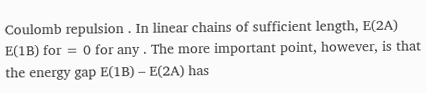Coulomb repulsion . In linear chains of sufficient length, E(2A) E(1B) for = 0 for any . The more important point, however, is that the energy gap E(1B) – E(2A) has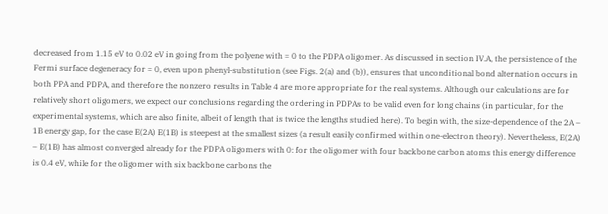decreased from 1.15 eV to 0.02 eV in going from the polyene with = 0 to the PDPA oligomer. As discussed in section IV.A, the persistence of the Fermi surface degeneracy for = 0, even upon phenyl-substitution (see Figs. 2(a) and (b)), ensures that unconditional bond alternation occurs in both PPA and PDPA, and therefore the nonzero results in Table 4 are more appropriate for the real systems. Although our calculations are for relatively short oligomers, we expect our conclusions regarding the ordering in PDPAs to be valid even for long chains (in particular, for the experimental systems, which are also finite, albeit of length that is twice the lengths studied here). To begin with, the size-dependence of the 2A – 1B energy gap, for the case E(2A) E(1B) is steepest at the smallest sizes (a result easily confirmed within one-electron theory). Nevertheless, E(2A) – E(1B) has almost converged already for the PDPA oligomers with 0: for the oligomer with four backbone carbon atoms this energy difference is 0.4 eV, while for the oligomer with six backbone carbons the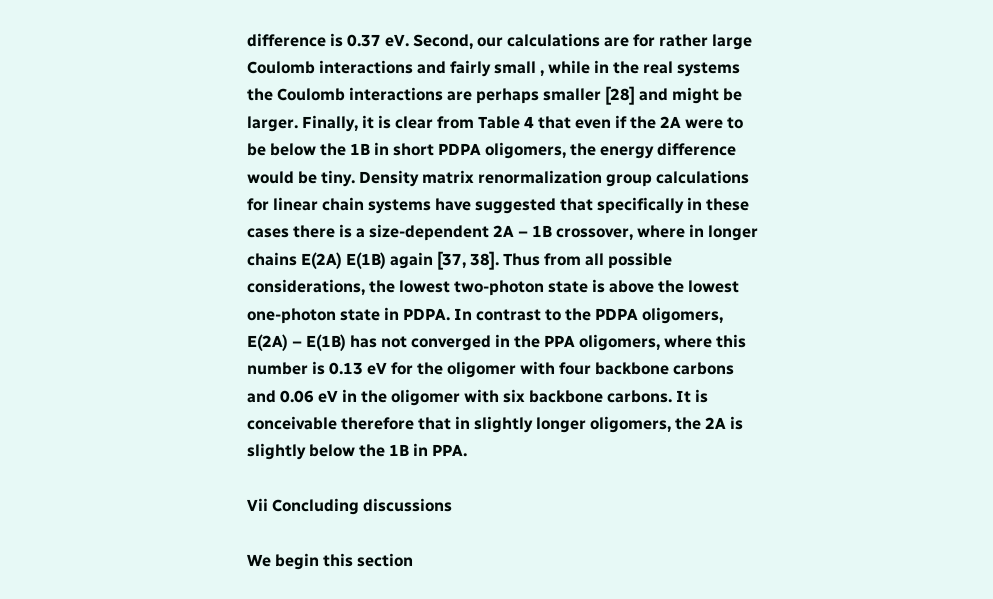difference is 0.37 eV. Second, our calculations are for rather large Coulomb interactions and fairly small , while in the real systems the Coulomb interactions are perhaps smaller [28] and might be larger. Finally, it is clear from Table 4 that even if the 2A were to be below the 1B in short PDPA oligomers, the energy difference would be tiny. Density matrix renormalization group calculations for linear chain systems have suggested that specifically in these cases there is a size-dependent 2A – 1B crossover, where in longer chains E(2A) E(1B) again [37, 38]. Thus from all possible considerations, the lowest two-photon state is above the lowest one-photon state in PDPA. In contrast to the PDPA oligomers, E(2A) – E(1B) has not converged in the PPA oligomers, where this number is 0.13 eV for the oligomer with four backbone carbons and 0.06 eV in the oligomer with six backbone carbons. It is conceivable therefore that in slightly longer oligomers, the 2A is slightly below the 1B in PPA.

Vii Concluding discussions

We begin this section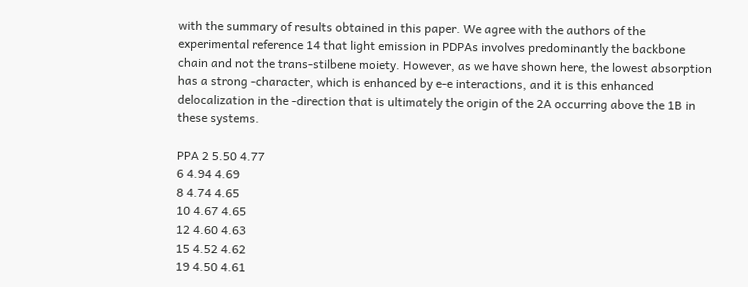with the summary of results obtained in this paper. We agree with the authors of the experimental reference 14 that light emission in PDPAs involves predominantly the backbone chain and not the trans-stilbene moiety. However, as we have shown here, the lowest absorption has a strong -character, which is enhanced by e-e interactions, and it is this enhanced delocalization in the -direction that is ultimately the origin of the 2A occurring above the 1B in these systems.

PPA 2 5.50 4.77
6 4.94 4.69
8 4.74 4.65
10 4.67 4.65
12 4.60 4.63
15 4.52 4.62
19 4.50 4.61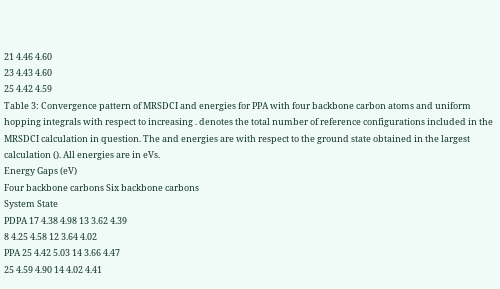21 4.46 4.60
23 4.43 4.60
25 4.42 4.59
Table 3: Convergence pattern of MRSDCI and energies for PPA with four backbone carbon atoms and uniform hopping integrals with respect to increasing . denotes the total number of reference configurations included in the MRSDCI calculation in question. The and energies are with respect to the ground state obtained in the largest calculation (). All energies are in eVs.
Energy Gaps (eV)
Four backbone carbons Six backbone carbons
System State
PDPA 17 4.38 4.98 13 3.62 4.39
8 4.25 4.58 12 3.64 4.02
PPA 25 4.42 5.03 14 3.66 4.47
25 4.59 4.90 14 4.02 4.41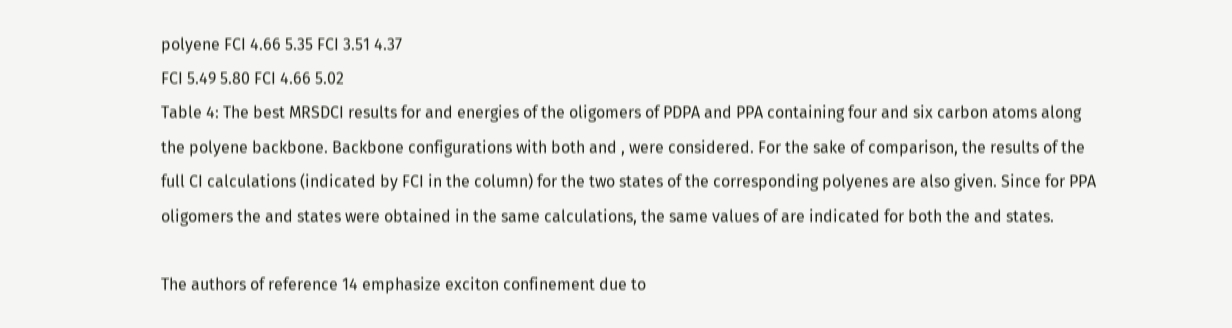polyene FCI 4.66 5.35 FCI 3.51 4.37
FCI 5.49 5.80 FCI 4.66 5.02
Table 4: The best MRSDCI results for and energies of the oligomers of PDPA and PPA containing four and six carbon atoms along the polyene backbone. Backbone configurations with both and , were considered. For the sake of comparison, the results of the full CI calculations (indicated by FCI in the column) for the two states of the corresponding polyenes are also given. Since for PPA oligomers the and states were obtained in the same calculations, the same values of are indicated for both the and states.

The authors of reference 14 emphasize exciton confinement due to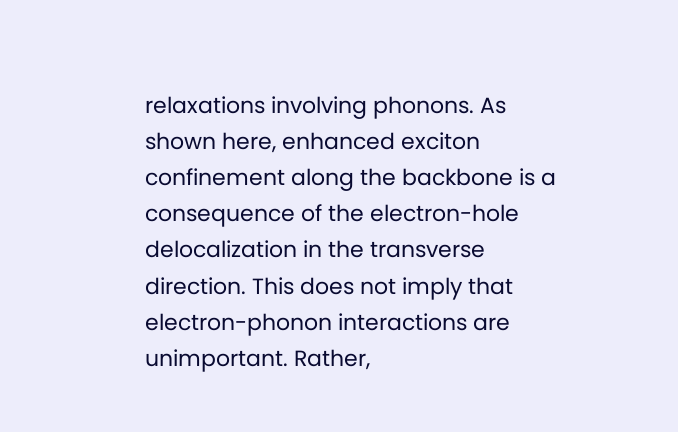relaxations involving phonons. As shown here, enhanced exciton confinement along the backbone is a consequence of the electron-hole delocalization in the transverse direction. This does not imply that electron-phonon interactions are unimportant. Rather,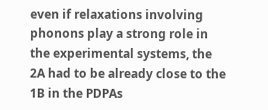even if relaxations involving phonons play a strong role in the experimental systems, the 2A had to be already close to the 1B in the PDPAs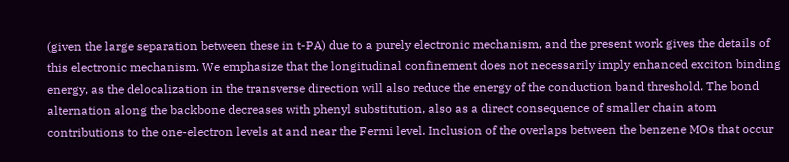(given the large separation between these in t-PA) due to a purely electronic mechanism, and the present work gives the details of this electronic mechanism. We emphasize that the longitudinal confinement does not necessarily imply enhanced exciton binding energy, as the delocalization in the transverse direction will also reduce the energy of the conduction band threshold. The bond alternation along the backbone decreases with phenyl substitution, also as a direct consequence of smaller chain atom contributions to the one-electron levels at and near the Fermi level. Inclusion of the overlaps between the benzene MOs that occur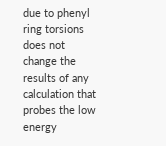due to phenyl ring torsions does not change the results of any calculation that probes the low energy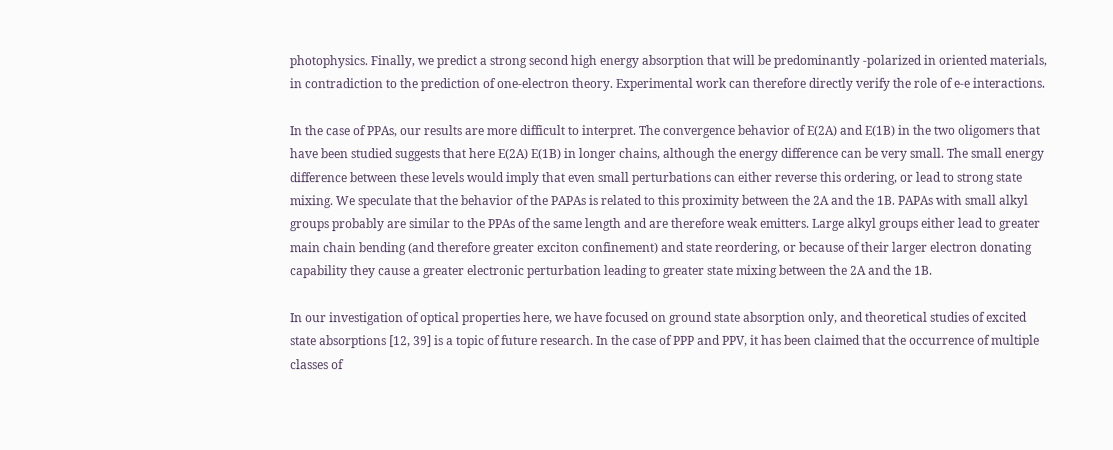photophysics. Finally, we predict a strong second high energy absorption that will be predominantly -polarized in oriented materials, in contradiction to the prediction of one-electron theory. Experimental work can therefore directly verify the role of e-e interactions.

In the case of PPAs, our results are more difficult to interpret. The convergence behavior of E(2A) and E(1B) in the two oligomers that have been studied suggests that here E(2A) E(1B) in longer chains, although the energy difference can be very small. The small energy difference between these levels would imply that even small perturbations can either reverse this ordering, or lead to strong state mixing. We speculate that the behavior of the PAPAs is related to this proximity between the 2A and the 1B. PAPAs with small alkyl groups probably are similar to the PPAs of the same length and are therefore weak emitters. Large alkyl groups either lead to greater main chain bending (and therefore greater exciton confinement) and state reordering, or because of their larger electron donating capability they cause a greater electronic perturbation leading to greater state mixing between the 2A and the 1B.

In our investigation of optical properties here, we have focused on ground state absorption only, and theoretical studies of excited state absorptions [12, 39] is a topic of future research. In the case of PPP and PPV, it has been claimed that the occurrence of multiple classes of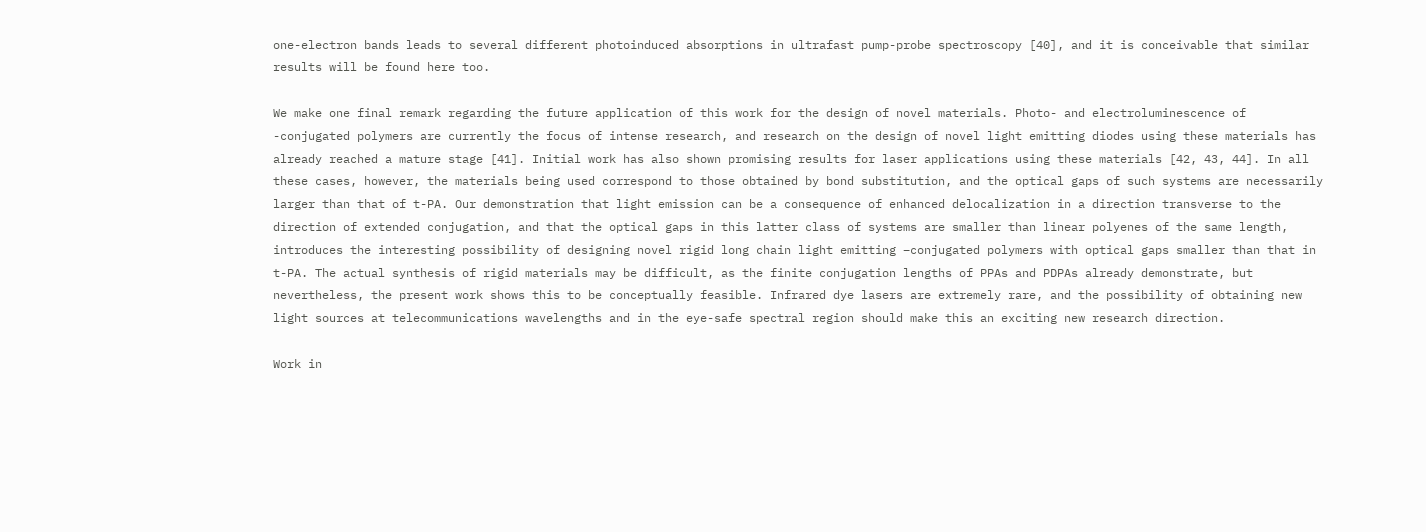one-electron bands leads to several different photoinduced absorptions in ultrafast pump-probe spectroscopy [40], and it is conceivable that similar results will be found here too.

We make one final remark regarding the future application of this work for the design of novel materials. Photo- and electroluminescence of -conjugated polymers are currently the focus of intense research, and research on the design of novel light emitting diodes using these materials has already reached a mature stage [41]. Initial work has also shown promising results for laser applications using these materials [42, 43, 44]. In all these cases, however, the materials being used correspond to those obtained by bond substitution, and the optical gaps of such systems are necessarily larger than that of t-PA. Our demonstration that light emission can be a consequence of enhanced delocalization in a direction transverse to the direction of extended conjugation, and that the optical gaps in this latter class of systems are smaller than linear polyenes of the same length, introduces the interesting possibility of designing novel rigid long chain light emitting –conjugated polymers with optical gaps smaller than that in t-PA. The actual synthesis of rigid materials may be difficult, as the finite conjugation lengths of PPAs and PDPAs already demonstrate, but nevertheless, the present work shows this to be conceptually feasible. Infrared dye lasers are extremely rare, and the possibility of obtaining new light sources at telecommunications wavelengths and in the eye-safe spectral region should make this an exciting new research direction.

Work in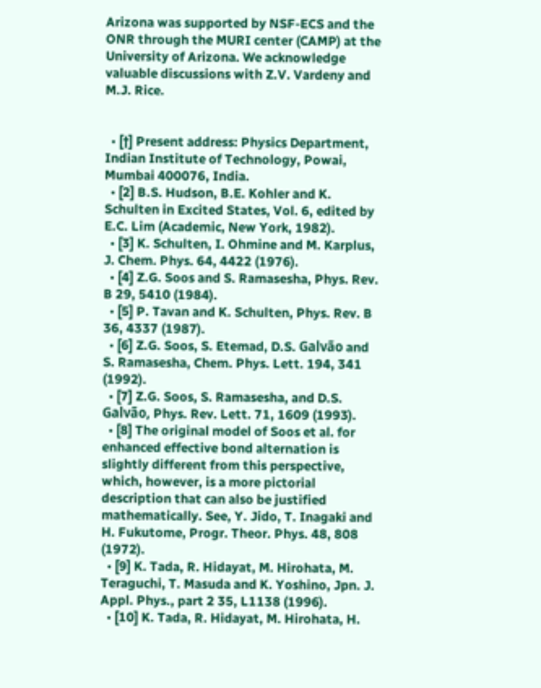Arizona was supported by NSF-ECS and the ONR through the MURI center (CAMP) at the University of Arizona. We acknowledge valuable discussions with Z.V. Vardeny and M.J. Rice.


  • [†] Present address: Physics Department, Indian Institute of Technology, Powai, Mumbai 400076, India.
  • [2] B.S. Hudson, B.E. Kohler and K. Schulten in Excited States, Vol. 6, edited by E.C. Lim (Academic, New York, 1982).
  • [3] K. Schulten, I. Ohmine and M. Karplus, J. Chem. Phys. 64, 4422 (1976).
  • [4] Z.G. Soos and S. Ramasesha, Phys. Rev. B 29, 5410 (1984).
  • [5] P. Tavan and K. Schulten, Phys. Rev. B 36, 4337 (1987).
  • [6] Z.G. Soos, S. Etemad, D.S. Galvão and S. Ramasesha, Chem. Phys. Lett. 194, 341 (1992).
  • [7] Z.G. Soos, S. Ramasesha, and D.S. Galvão, Phys. Rev. Lett. 71, 1609 (1993).
  • [8] The original model of Soos et al. for enhanced effective bond alternation is slightly different from this perspective, which, however, is a more pictorial description that can also be justified mathematically. See, Y. Jido, T. Inagaki and H. Fukutome, Progr. Theor. Phys. 48, 808 (1972).
  • [9] K. Tada, R. Hidayat, M. Hirohata, M. Teraguchi, T. Masuda and K. Yoshino, Jpn. J. Appl. Phys., part 2 35, L1138 (1996).
  • [10] K. Tada, R. Hidayat, M. Hirohata, H.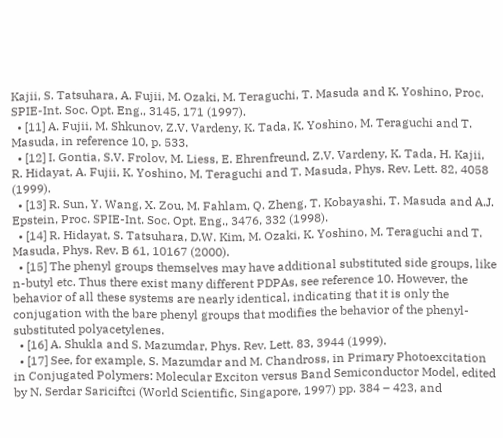Kajii, S. Tatsuhara, A. Fujii, M. Ozaki, M. Teraguchi, T. Masuda and K. Yoshino, Proc. SPIE-Int. Soc. Opt. Eng., 3145, 171 (1997).
  • [11] A. Fujii, M. Shkunov, Z.V. Vardeny, K. Tada, K. Yoshino, M. Teraguchi and T. Masuda, in reference 10, p. 533.
  • [12] I. Gontia, S.V. Frolov, M. Liess, E. Ehrenfreund, Z.V. Vardeny, K. Tada, H. Kajii, R. Hidayat, A. Fujii, K. Yoshino, M. Teraguchi and T. Masuda, Phys. Rev. Lett. 82, 4058 (1999).
  • [13] R. Sun, Y. Wang, X. Zou, M. Fahlam, Q. Zheng, T. Kobayashi, T. Masuda and A.J. Epstein, Proc. SPIE-Int. Soc. Opt. Eng., 3476, 332 (1998).
  • [14] R. Hidayat, S. Tatsuhara, D.W. Kim, M. Ozaki, K. Yoshino, M. Teraguchi and T. Masuda, Phys. Rev. B 61, 10167 (2000).
  • [15] The phenyl groups themselves may have additional substituted side groups, like n-butyl etc. Thus there exist many different PDPAs, see reference 10. However, the behavior of all these systems are nearly identical, indicating that it is only the conjugation with the bare phenyl groups that modifies the behavior of the phenyl-substituted polyacetylenes.
  • [16] A. Shukla and S. Mazumdar, Phys. Rev. Lett. 83, 3944 (1999).
  • [17] See, for example, S. Mazumdar and M. Chandross, in Primary Photoexcitation in Conjugated Polymers: Molecular Exciton versus Band Semiconductor Model, edited by N. Serdar Sariciftci (World Scientific, Singapore, 1997) pp. 384 – 423, and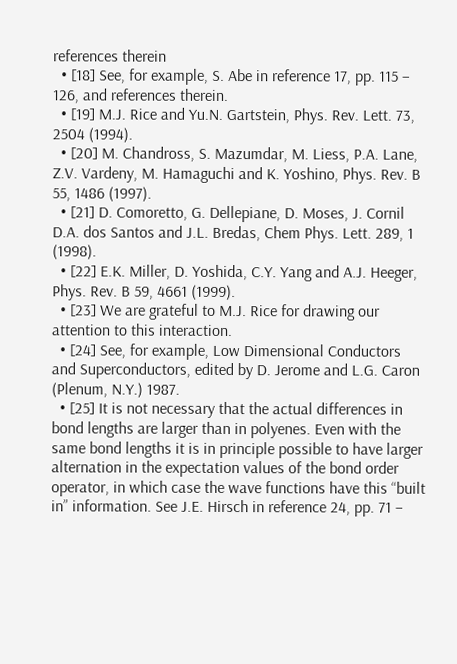references therein
  • [18] See, for example, S. Abe in reference 17, pp. 115 – 126, and references therein.
  • [19] M.J. Rice and Yu.N. Gartstein, Phys. Rev. Lett. 73, 2504 (1994).
  • [20] M. Chandross, S. Mazumdar, M. Liess, P.A. Lane, Z.V. Vardeny, M. Hamaguchi and K. Yoshino, Phys. Rev. B 55, 1486 (1997).
  • [21] D. Comoretto, G. Dellepiane, D. Moses, J. Cornil D.A. dos Santos and J.L. Bredas, Chem Phys. Lett. 289, 1 (1998).
  • [22] E.K. Miller, D. Yoshida, C.Y. Yang and A.J. Heeger, Phys. Rev. B 59, 4661 (1999).
  • [23] We are grateful to M.J. Rice for drawing our attention to this interaction.
  • [24] See, for example, Low Dimensional Conductors and Superconductors, edited by D. Jerome and L.G. Caron (Plenum, N.Y.) 1987.
  • [25] It is not necessary that the actual differences in bond lengths are larger than in polyenes. Even with the same bond lengths it is in principle possible to have larger alternation in the expectation values of the bond order operator, in which case the wave functions have this “built in” information. See J.E. Hirsch in reference 24, pp. 71 –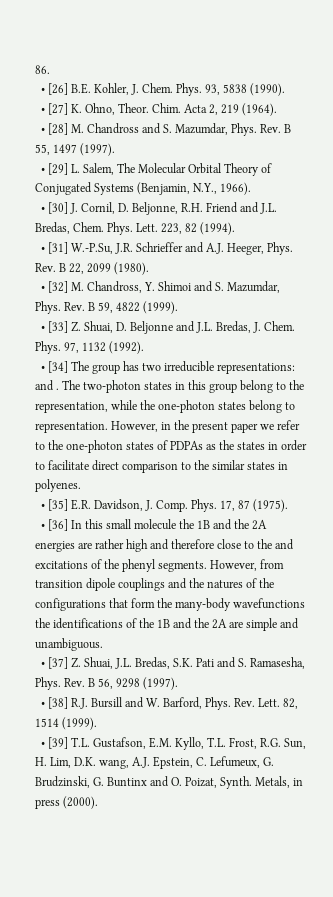86.
  • [26] B.E. Kohler, J. Chem. Phys. 93, 5838 (1990).
  • [27] K. Ohno, Theor. Chim. Acta 2, 219 (1964).
  • [28] M. Chandross and S. Mazumdar, Phys. Rev. B 55, 1497 (1997).
  • [29] L. Salem, The Molecular Orbital Theory of Conjugated Systems (Benjamin, N.Y., 1966).
  • [30] J. Cornil, D. Beljonne, R.H. Friend and J.L. Bredas, Chem. Phys. Lett. 223, 82 (1994).
  • [31] W.-P.Su, J.R. Schrieffer and A.J. Heeger, Phys. Rev. B 22, 2099 (1980).
  • [32] M. Chandross, Y. Shimoi and S. Mazumdar, Phys. Rev. B 59, 4822 (1999).
  • [33] Z. Shuai, D. Beljonne and J.L. Bredas, J. Chem. Phys. 97, 1132 (1992).
  • [34] The group has two irreducible representations:  and . The two-photon states in this group belong to the representation, while the one-photon states belong to representation. However, in the present paper we refer to the one-photon states of PDPAs as the states in order to facilitate direct comparison to the similar states in polyenes.
  • [35] E.R. Davidson, J. Comp. Phys. 17, 87 (1975).
  • [36] In this small molecule the 1B and the 2A energies are rather high and therefore close to the and excitations of the phenyl segments. However, from transition dipole couplings and the natures of the configurations that form the many-body wavefunctions the identifications of the 1B and the 2A are simple and unambiguous.
  • [37] Z. Shuai, J.L. Bredas, S.K. Pati and S. Ramasesha, Phys. Rev. B 56, 9298 (1997).
  • [38] R.J. Bursill and W. Barford, Phys. Rev. Lett. 82, 1514 (1999).
  • [39] T.L. Gustafson, E.M. Kyllo, T.L. Frost, R.G. Sun, H. Lim, D.K. wang, A.J. Epstein, C. Lefumeux, G. Brudzinski, G. Buntinx and O. Poizat, Synth. Metals, in press (2000).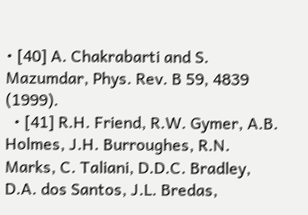• [40] A. Chakrabarti and S. Mazumdar, Phys. Rev. B 59, 4839 (1999).
  • [41] R.H. Friend, R.W. Gymer, A.B. Holmes, J.H. Burroughes, R.N. Marks, C. Taliani, D.D.C. Bradley, D.A. dos Santos, J.L. Bredas,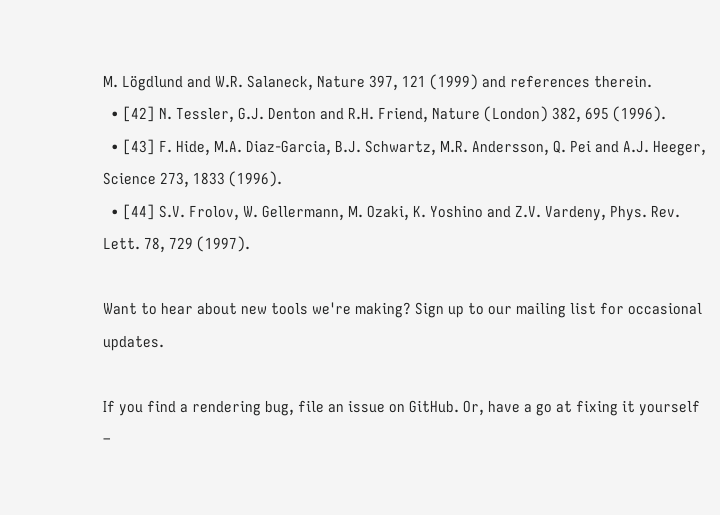M. Lögdlund and W.R. Salaneck, Nature 397, 121 (1999) and references therein.
  • [42] N. Tessler, G.J. Denton and R.H. Friend, Nature (London) 382, 695 (1996).
  • [43] F. Hide, M.A. Diaz-Garcia, B.J. Schwartz, M.R. Andersson, Q. Pei and A.J. Heeger, Science 273, 1833 (1996).
  • [44] S.V. Frolov, W. Gellermann, M. Ozaki, K. Yoshino and Z.V. Vardeny, Phys. Rev. Lett. 78, 729 (1997).

Want to hear about new tools we're making? Sign up to our mailing list for occasional updates.

If you find a rendering bug, file an issue on GitHub. Or, have a go at fixing it yourself –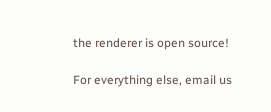the renderer is open source!

For everything else, email us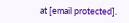at [email protected].